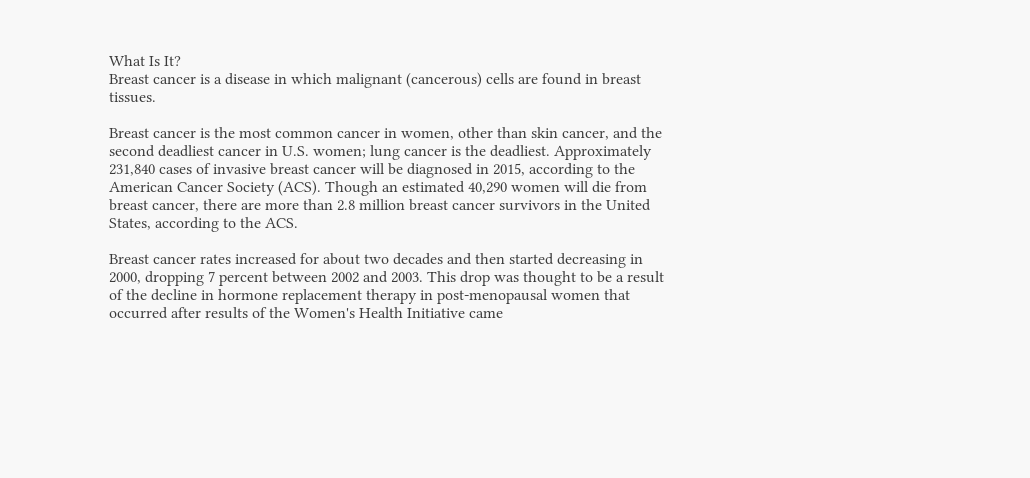What Is It?
Breast cancer is a disease in which malignant (cancerous) cells are found in breast tissues.

Breast cancer is the most common cancer in women, other than skin cancer, and the second deadliest cancer in U.S. women; lung cancer is the deadliest. Approximately 231,840 cases of invasive breast cancer will be diagnosed in 2015, according to the American Cancer Society (ACS). Though an estimated 40,290 women will die from breast cancer, there are more than 2.8 million breast cancer survivors in the United States, according to the ACS.

Breast cancer rates increased for about two decades and then started decreasing in 2000, dropping 7 percent between 2002 and 2003. This drop was thought to be a result of the decline in hormone replacement therapy in post-menopausal women that occurred after results of the Women's Health Initiative came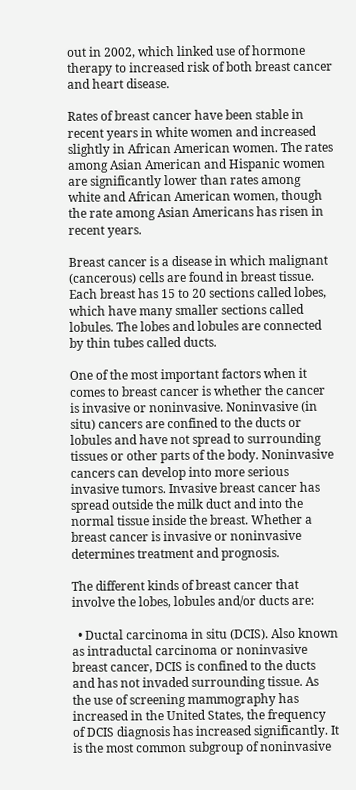out in 2002, which linked use of hormone therapy to increased risk of both breast cancer and heart disease.

Rates of breast cancer have been stable in recent years in white women and increased slightly in African American women. The rates among Asian American and Hispanic women are significantly lower than rates among white and African American women, though the rate among Asian Americans has risen in recent years.

Breast cancer is a disease in which malignant (cancerous) cells are found in breast tissue. Each breast has 15 to 20 sections called lobes, which have many smaller sections called lobules. The lobes and lobules are connected by thin tubes called ducts.

One of the most important factors when it comes to breast cancer is whether the cancer is invasive or noninvasive. Noninvasive (in situ) cancers are confined to the ducts or lobules and have not spread to surrounding tissues or other parts of the body. Noninvasive cancers can develop into more serious invasive tumors. Invasive breast cancer has spread outside the milk duct and into the normal tissue inside the breast. Whether a breast cancer is invasive or noninvasive determines treatment and prognosis.

The different kinds of breast cancer that involve the lobes, lobules and/or ducts are:

  • Ductal carcinoma in situ (DCIS). Also known as intraductal carcinoma or noninvasive breast cancer, DCIS is confined to the ducts and has not invaded surrounding tissue. As the use of screening mammography has increased in the United States, the frequency of DCIS diagnosis has increased significantly. It is the most common subgroup of noninvasive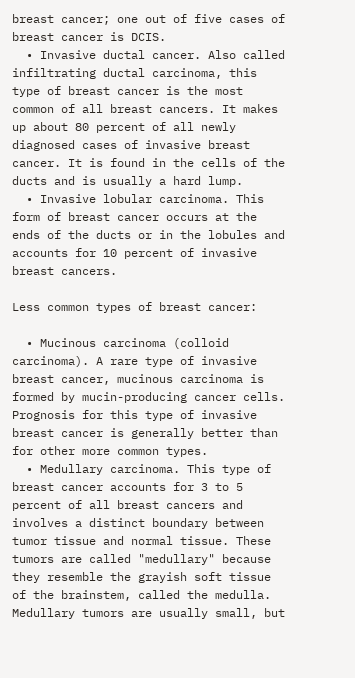breast cancer; one out of five cases of breast cancer is DCIS.
  • Invasive ductal cancer. Also called infiltrating ductal carcinoma, this type of breast cancer is the most common of all breast cancers. It makes up about 80 percent of all newly diagnosed cases of invasive breast cancer. It is found in the cells of the ducts and is usually a hard lump.
  • Invasive lobular carcinoma. This form of breast cancer occurs at the ends of the ducts or in the lobules and accounts for 10 percent of invasive breast cancers.

Less common types of breast cancer:

  • Mucinous carcinoma (colloid carcinoma). A rare type of invasive breast cancer, mucinous carcinoma is formed by mucin-producing cancer cells. Prognosis for this type of invasive breast cancer is generally better than for other more common types.
  • Medullary carcinoma. This type of breast cancer accounts for 3 to 5 percent of all breast cancers and involves a distinct boundary between tumor tissue and normal tissue. These tumors are called "medullary" because they resemble the grayish soft tissue of the brainstem, called the medulla. Medullary tumors are usually small, but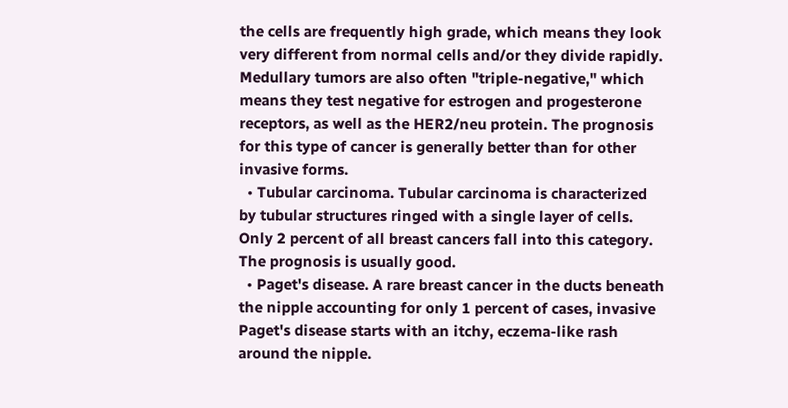the cells are frequently high grade, which means they look very different from normal cells and/or they divide rapidly. Medullary tumors are also often "triple-negative," which means they test negative for estrogen and progesterone receptors, as well as the HER2/neu protein. The prognosis for this type of cancer is generally better than for other invasive forms.
  • Tubular carcinoma. Tubular carcinoma is characterized by tubular structures ringed with a single layer of cells. Only 2 percent of all breast cancers fall into this category. The prognosis is usually good.
  • Paget's disease. A rare breast cancer in the ducts beneath the nipple accounting for only 1 percent of cases, invasive Paget's disease starts with an itchy, eczema-like rash around the nipple.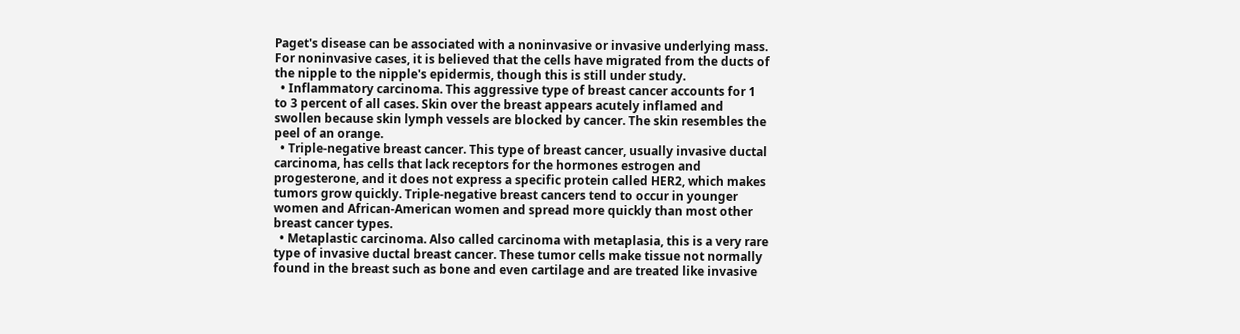Paget's disease can be associated with a noninvasive or invasive underlying mass. For noninvasive cases, it is believed that the cells have migrated from the ducts of the nipple to the nipple's epidermis, though this is still under study.
  • Inflammatory carcinoma. This aggressive type of breast cancer accounts for 1 to 3 percent of all cases. Skin over the breast appears acutely inflamed and swollen because skin lymph vessels are blocked by cancer. The skin resembles the peel of an orange.
  • Triple-negative breast cancer. This type of breast cancer, usually invasive ductal carcinoma, has cells that lack receptors for the hormones estrogen and progesterone, and it does not express a specific protein called HER2, which makes tumors grow quickly. Triple-negative breast cancers tend to occur in younger women and African-American women and spread more quickly than most other breast cancer types.
  • Metaplastic carcinoma. Also called carcinoma with metaplasia, this is a very rare type of invasive ductal breast cancer. These tumor cells make tissue not normally found in the breast such as bone and even cartilage and are treated like invasive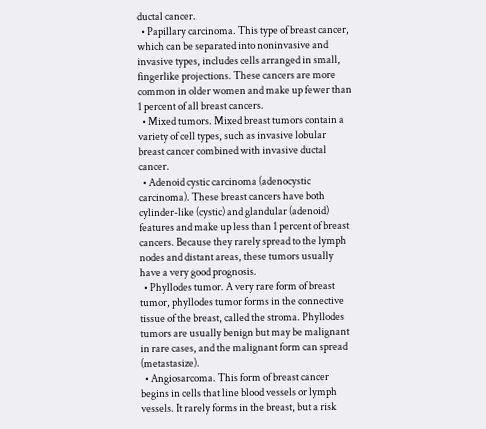ductal cancer.
  • Papillary carcinoma. This type of breast cancer, which can be separated into noninvasive and invasive types, includes cells arranged in small, fingerlike projections. These cancers are more common in older women and make up fewer than 1 percent of all breast cancers.
  • Mixed tumors. Mixed breast tumors contain a variety of cell types, such as invasive lobular breast cancer combined with invasive ductal cancer.
  • Adenoid cystic carcinoma (adenocystic carcinoma). These breast cancers have both cylinder-like (cystic) and glandular (adenoid) features and make up less than 1 percent of breast cancers. Because they rarely spread to the lymph nodes and distant areas, these tumors usually have a very good prognosis.
  • Phyllodes tumor. A very rare form of breast tumor, phyllodes tumor forms in the connective tissue of the breast, called the stroma. Phyllodes tumors are usually benign but may be malignant in rare cases, and the malignant form can spread (metastasize).
  • Angiosarcoma. This form of breast cancer begins in cells that line blood vessels or lymph vessels. It rarely forms in the breast, but a risk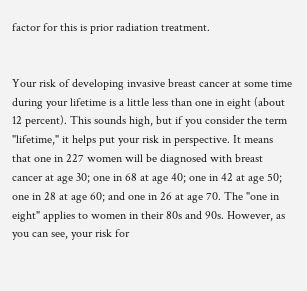factor for this is prior radiation treatment.


Your risk of developing invasive breast cancer at some time during your lifetime is a little less than one in eight (about 12 percent). This sounds high, but if you consider the term "lifetime," it helps put your risk in perspective. It means that one in 227 women will be diagnosed with breast cancer at age 30; one in 68 at age 40; one in 42 at age 50; one in 28 at age 60; and one in 26 at age 70. The "one in eight" applies to women in their 80s and 90s. However, as you can see, your risk for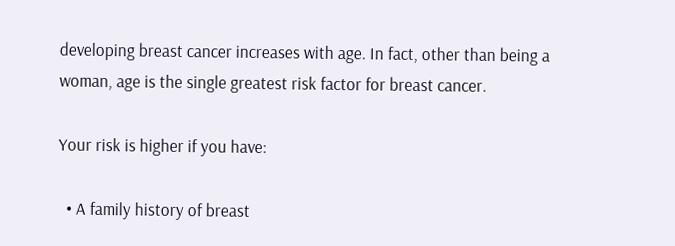developing breast cancer increases with age. In fact, other than being a woman, age is the single greatest risk factor for breast cancer.

Your risk is higher if you have:

  • A family history of breast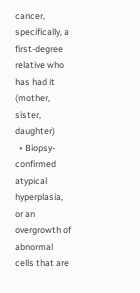cancer, specifically, a first-degree relative who has had it (mother, sister, daughter)
  • Biopsy-confirmed atypical hyperplasia, or an overgrowth of abnormal cells that are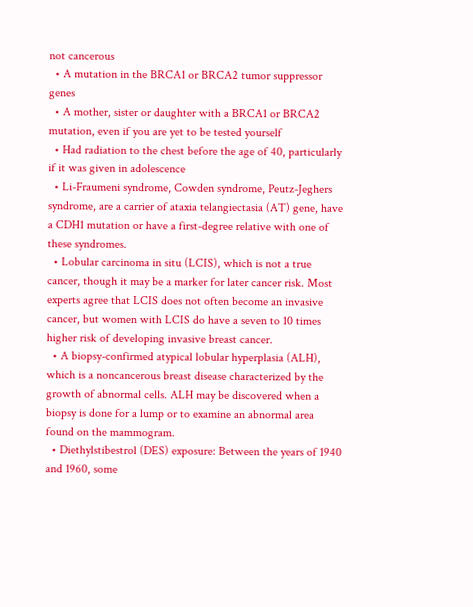not cancerous
  • A mutation in the BRCA1 or BRCA2 tumor suppressor genes
  • A mother, sister or daughter with a BRCA1 or BRCA2 mutation, even if you are yet to be tested yourself
  • Had radiation to the chest before the age of 40, particularly if it was given in adolescence
  • Li-Fraumeni syndrome, Cowden syndrome, Peutz-Jeghers syndrome, are a carrier of ataxia telangiectasia (AT) gene, have a CDH1 mutation or have a first-degree relative with one of these syndromes.
  • Lobular carcinoma in situ (LCIS), which is not a true cancer, though it may be a marker for later cancer risk. Most experts agree that LCIS does not often become an invasive cancer, but women with LCIS do have a seven to 10 times higher risk of developing invasive breast cancer.
  • A biopsy-confirmed atypical lobular hyperplasia (ALH), which is a noncancerous breast disease characterized by the growth of abnormal cells. ALH may be discovered when a biopsy is done for a lump or to examine an abnormal area found on the mammogram.
  • Diethylstibestrol (DES) exposure: Between the years of 1940 and 1960, some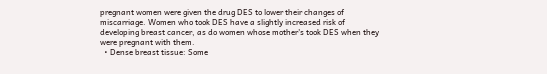pregnant women were given the drug DES to lower their changes of miscarriage. Women who took DES have a slightly increased risk of developing breast cancer, as do women whose mother's took DES when they were pregnant with them.
  • Dense breast tissue: Some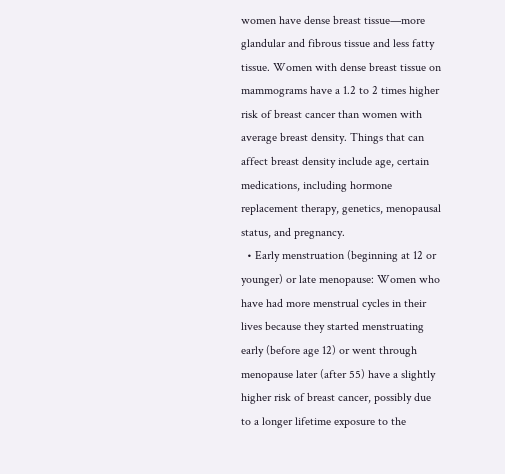women have dense breast tissue—more glandular and fibrous tissue and less fatty tissue. Women with dense breast tissue on mammograms have a 1.2 to 2 times higher risk of breast cancer than women with average breast density. Things that can affect breast density include age, certain medications, including hormone replacement therapy, genetics, menopausal status, and pregnancy.
  • Early menstruation (beginning at 12 or younger) or late menopause: Women who have had more menstrual cycles in their lives because they started menstruating early (before age 12) or went through menopause later (after 55) have a slightly higher risk of breast cancer, possibly due to a longer lifetime exposure to the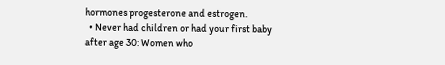hormones progesterone and estrogen.
  • Never had children or had your first baby after age 30: Women who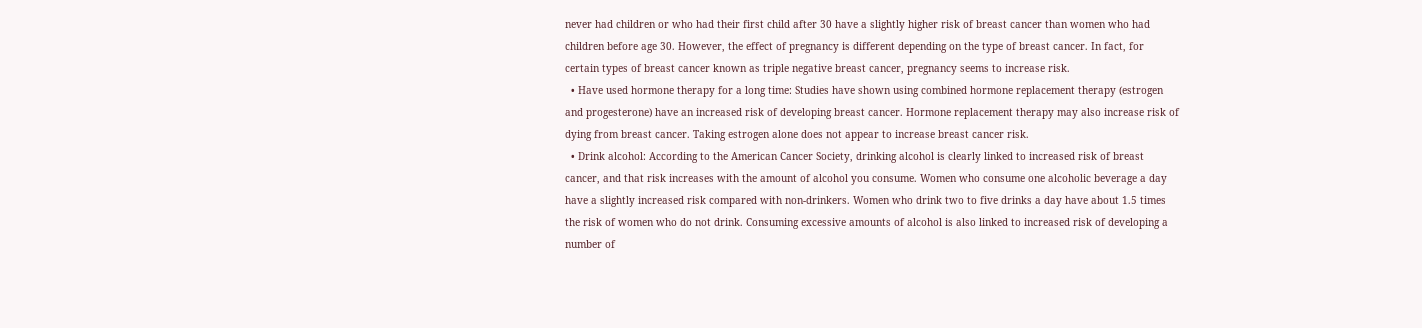never had children or who had their first child after 30 have a slightly higher risk of breast cancer than women who had children before age 30. However, the effect of pregnancy is different depending on the type of breast cancer. In fact, for certain types of breast cancer known as triple negative breast cancer, pregnancy seems to increase risk.
  • Have used hormone therapy for a long time: Studies have shown using combined hormone replacement therapy (estrogen and progesterone) have an increased risk of developing breast cancer. Hormone replacement therapy may also increase risk of dying from breast cancer. Taking estrogen alone does not appear to increase breast cancer risk.
  • Drink alcohol: According to the American Cancer Society, drinking alcohol is clearly linked to increased risk of breast cancer, and that risk increases with the amount of alcohol you consume. Women who consume one alcoholic beverage a day have a slightly increased risk compared with non-drinkers. Women who drink two to five drinks a day have about 1.5 times the risk of women who do not drink. Consuming excessive amounts of alcohol is also linked to increased risk of developing a number of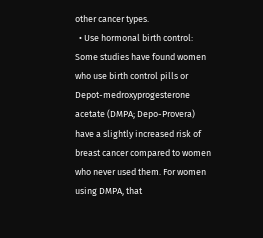other cancer types.
  • Use hormonal birth control: Some studies have found women who use birth control pills or Depot-medroxyprogesterone acetate (DMPA; Depo-Provera) have a slightly increased risk of breast cancer compared to women who never used them. For women using DMPA, that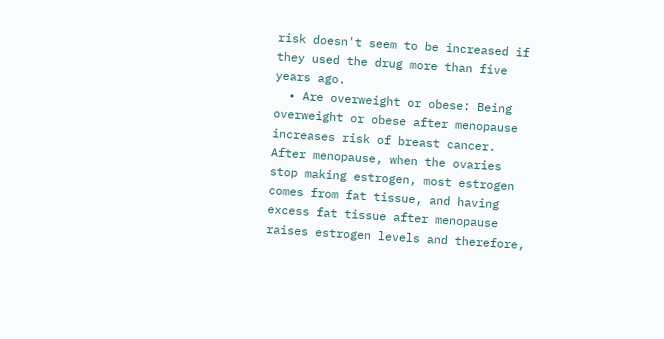risk doesn't seem to be increased if they used the drug more than five years ago.
  • Are overweight or obese: Being overweight or obese after menopause increases risk of breast cancer. After menopause, when the ovaries stop making estrogen, most estrogen comes from fat tissue, and having excess fat tissue after menopause raises estrogen levels and therefore,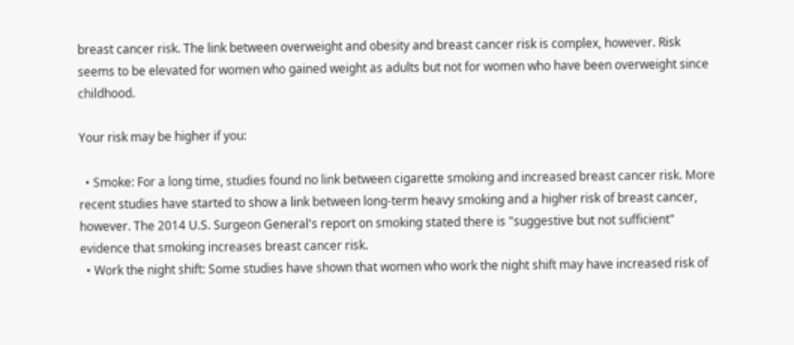breast cancer risk. The link between overweight and obesity and breast cancer risk is complex, however. Risk seems to be elevated for women who gained weight as adults but not for women who have been overweight since childhood.

Your risk may be higher if you:

  • Smoke: For a long time, studies found no link between cigarette smoking and increased breast cancer risk. More recent studies have started to show a link between long-term heavy smoking and a higher risk of breast cancer, however. The 2014 U.S. Surgeon General's report on smoking stated there is "suggestive but not sufficient" evidence that smoking increases breast cancer risk.
  • Work the night shift: Some studies have shown that women who work the night shift may have increased risk of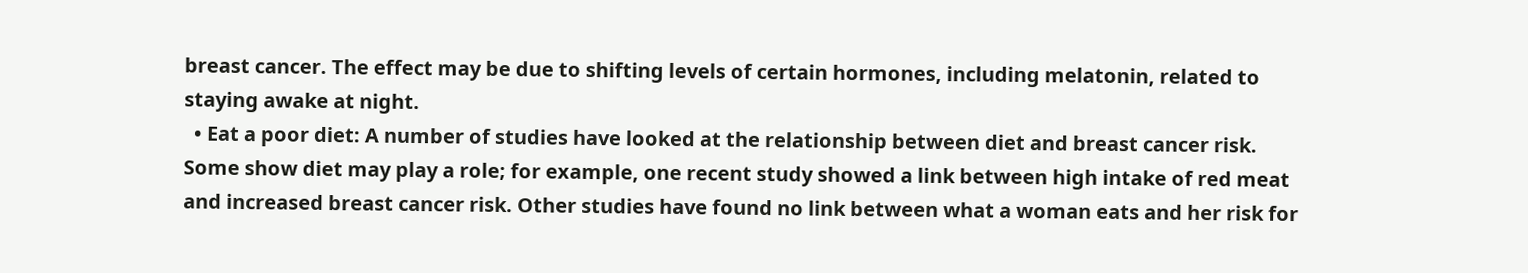breast cancer. The effect may be due to shifting levels of certain hormones, including melatonin, related to staying awake at night.
  • Eat a poor diet: A number of studies have looked at the relationship between diet and breast cancer risk. Some show diet may play a role; for example, one recent study showed a link between high intake of red meat and increased breast cancer risk. Other studies have found no link between what a woman eats and her risk for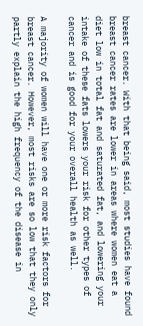breast cancer. With that being said, most studies have found breast cancer rates are lower in areas where women eat a diet low in total fat and saturated fat, and lowering your intake of these fats lowers your risk for other types of cancer and is good for your overall health as well.

A majority of women will have one or more risk factors for breast cancer. However, most risks are so low that they only partly explain the high frequency of the disease in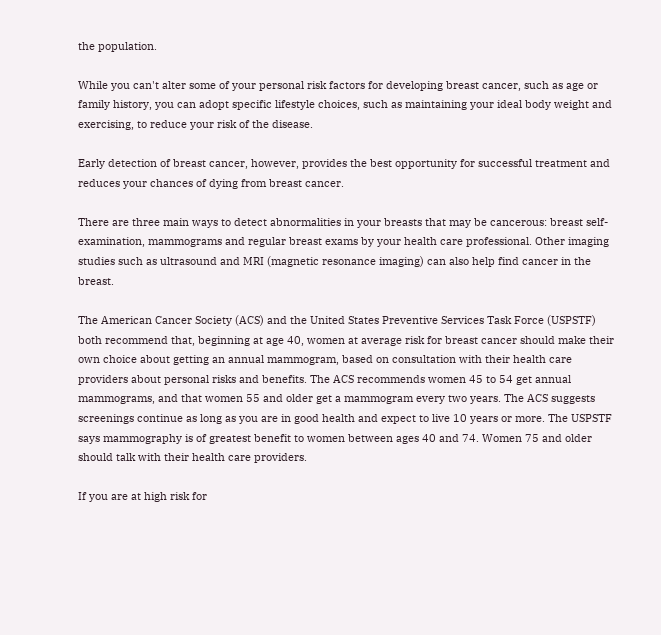the population.

While you can't alter some of your personal risk factors for developing breast cancer, such as age or family history, you can adopt specific lifestyle choices, such as maintaining your ideal body weight and exercising, to reduce your risk of the disease.

Early detection of breast cancer, however, provides the best opportunity for successful treatment and reduces your chances of dying from breast cancer.

There are three main ways to detect abnormalities in your breasts that may be cancerous: breast self-examination, mammograms and regular breast exams by your health care professional. Other imaging studies such as ultrasound and MRI (magnetic resonance imaging) can also help find cancer in the breast.

The American Cancer Society (ACS) and the United States Preventive Services Task Force (USPSTF) both recommend that, beginning at age 40, women at average risk for breast cancer should make their own choice about getting an annual mammogram, based on consultation with their health care providers about personal risks and benefits. The ACS recommends women 45 to 54 get annual mammograms, and that women 55 and older get a mammogram every two years. The ACS suggests screenings continue as long as you are in good health and expect to live 10 years or more. The USPSTF says mammography is of greatest benefit to women between ages 40 and 74. Women 75 and older should talk with their health care providers.

If you are at high risk for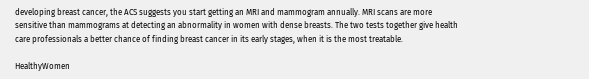developing breast cancer, the ACS suggests you start getting an MRI and mammogram annually. MRI scans are more sensitive than mammograms at detecting an abnormality in women with dense breasts. The two tests together give health care professionals a better chance of finding breast cancer in its early stages, when it is the most treatable.

HealthyWomen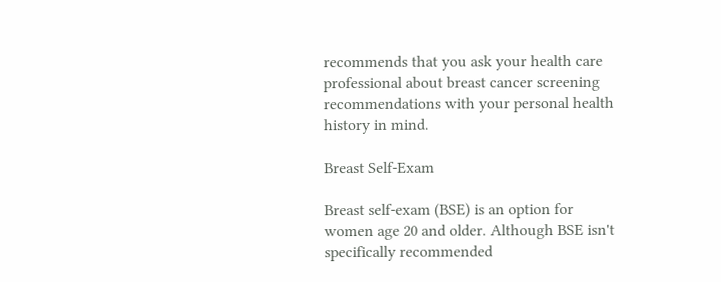recommends that you ask your health care professional about breast cancer screening recommendations with your personal health history in mind.

Breast Self-Exam

Breast self-exam (BSE) is an option for women age 20 and older. Although BSE isn't specifically recommended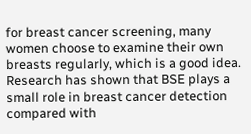for breast cancer screening, many women choose to examine their own breasts regularly, which is a good idea. Research has shown that BSE plays a small role in breast cancer detection compared with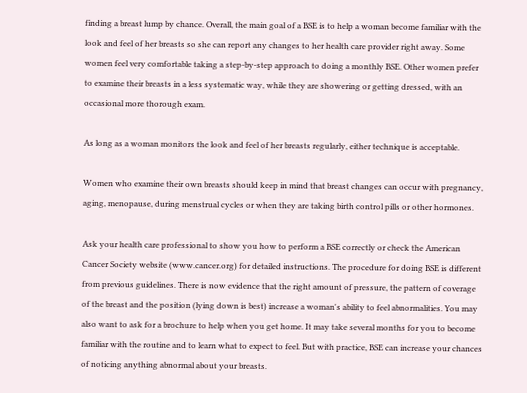finding a breast lump by chance. Overall, the main goal of a BSE is to help a woman become familiar with the look and feel of her breasts so she can report any changes to her health care provider right away. Some women feel very comfortable taking a step-by-step approach to doing a monthly BSE. Other women prefer to examine their breasts in a less systematic way, while they are showering or getting dressed, with an occasional more thorough exam.

As long as a woman monitors the look and feel of her breasts regularly, either technique is acceptable.

Women who examine their own breasts should keep in mind that breast changes can occur with pregnancy, aging, menopause, during menstrual cycles or when they are taking birth control pills or other hormones.

Ask your health care professional to show you how to perform a BSE correctly or check the American Cancer Society website (www.cancer.org) for detailed instructions. The procedure for doing BSE is different from previous guidelines. There is now evidence that the right amount of pressure, the pattern of coverage of the breast and the position (lying down is best) increase a woman's ability to feel abnormalities. You may also want to ask for a brochure to help when you get home. It may take several months for you to become familiar with the routine and to learn what to expect to feel. But with practice, BSE can increase your chances of noticing anything abnormal about your breasts.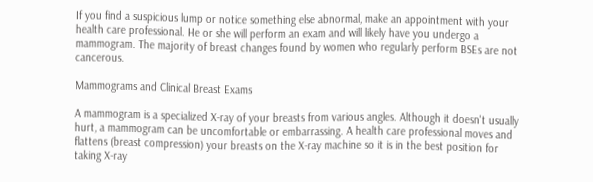If you find a suspicious lump or notice something else abnormal, make an appointment with your health care professional. He or she will perform an exam and will likely have you undergo a mammogram. The majority of breast changes found by women who regularly perform BSEs are not cancerous.

Mammograms and Clinical Breast Exams

A mammogram is a specialized X-ray of your breasts from various angles. Although it doesn't usually hurt, a mammogram can be uncomfortable or embarrassing. A health care professional moves and flattens (breast compression) your breasts on the X-ray machine so it is in the best position for taking X-ray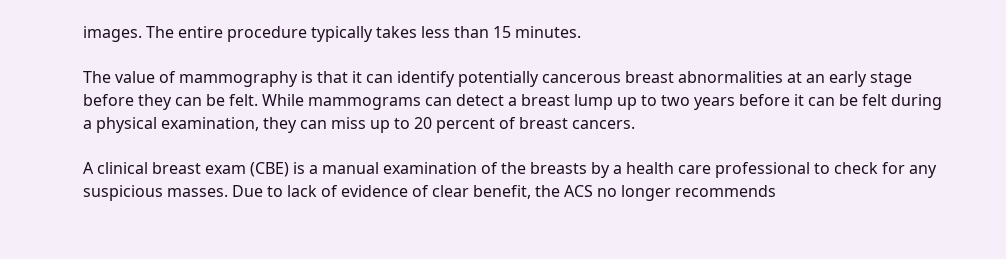images. The entire procedure typically takes less than 15 minutes.

The value of mammography is that it can identify potentially cancerous breast abnormalities at an early stage before they can be felt. While mammograms can detect a breast lump up to two years before it can be felt during a physical examination, they can miss up to 20 percent of breast cancers.

A clinical breast exam (CBE) is a manual examination of the breasts by a health care professional to check for any suspicious masses. Due to lack of evidence of clear benefit, the ACS no longer recommends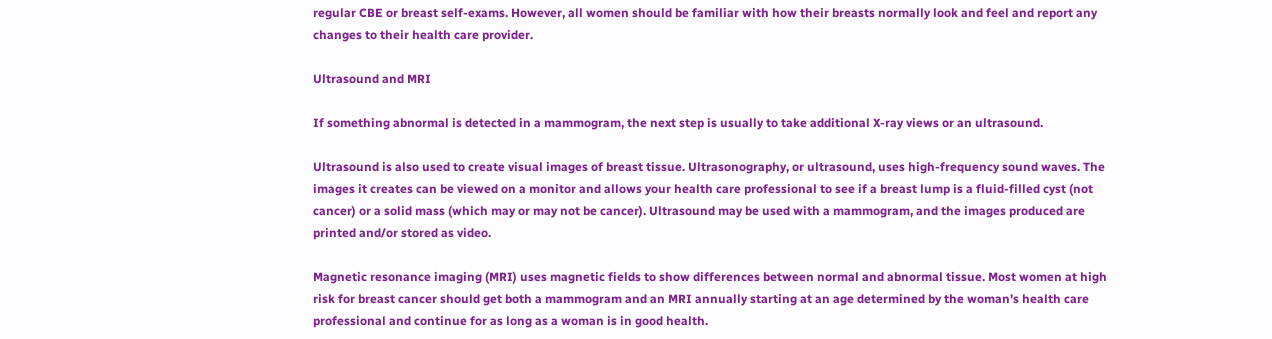regular CBE or breast self-exams. However, all women should be familiar with how their breasts normally look and feel and report any changes to their health care provider.

Ultrasound and MRI

If something abnormal is detected in a mammogram, the next step is usually to take additional X-ray views or an ultrasound.

Ultrasound is also used to create visual images of breast tissue. Ultrasonography, or ultrasound, uses high-frequency sound waves. The images it creates can be viewed on a monitor and allows your health care professional to see if a breast lump is a fluid-filled cyst (not cancer) or a solid mass (which may or may not be cancer). Ultrasound may be used with a mammogram, and the images produced are printed and/or stored as video.

Magnetic resonance imaging (MRI) uses magnetic fields to show differences between normal and abnormal tissue. Most women at high risk for breast cancer should get both a mammogram and an MRI annually starting at an age determined by the woman's health care professional and continue for as long as a woman is in good health.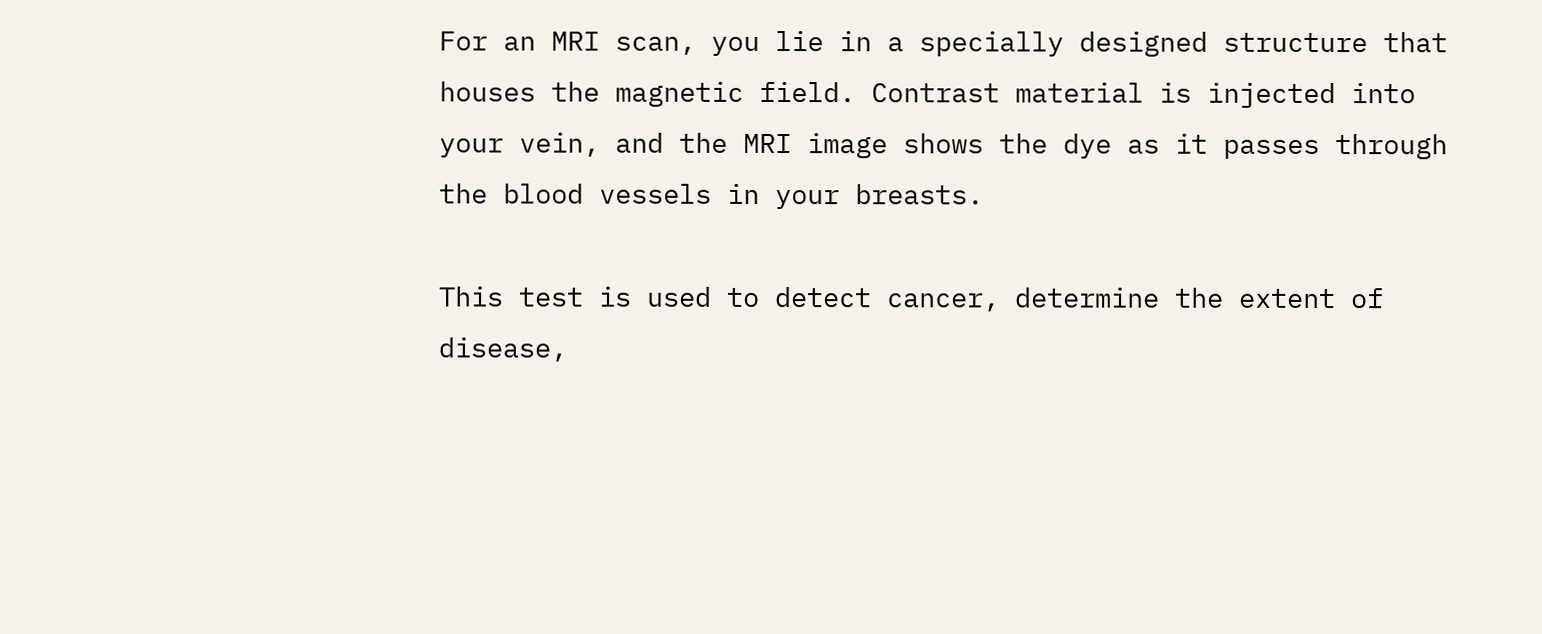For an MRI scan, you lie in a specially designed structure that houses the magnetic field. Contrast material is injected into your vein, and the MRI image shows the dye as it passes through the blood vessels in your breasts.

This test is used to detect cancer, determine the extent of disease,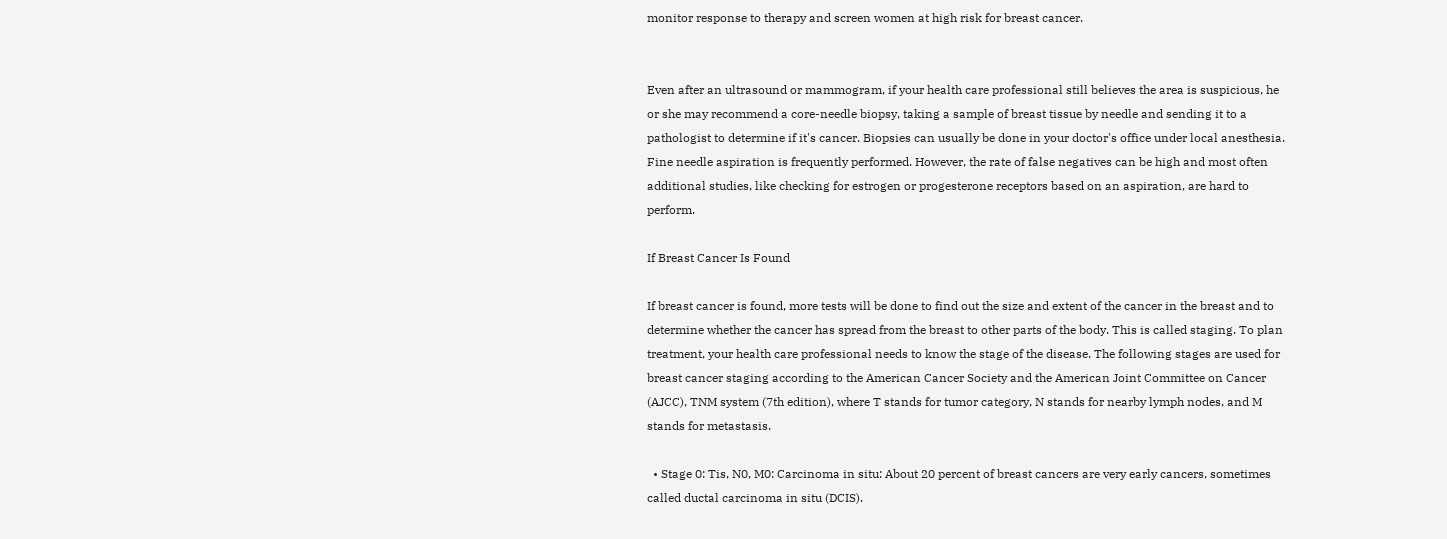monitor response to therapy and screen women at high risk for breast cancer.


Even after an ultrasound or mammogram, if your health care professional still believes the area is suspicious, he or she may recommend a core-needle biopsy, taking a sample of breast tissue by needle and sending it to a pathologist to determine if it's cancer. Biopsies can usually be done in your doctor's office under local anesthesia. Fine needle aspiration is frequently performed. However, the rate of false negatives can be high and most often additional studies, like checking for estrogen or progesterone receptors based on an aspiration, are hard to perform.

If Breast Cancer Is Found

If breast cancer is found, more tests will be done to find out the size and extent of the cancer in the breast and to determine whether the cancer has spread from the breast to other parts of the body. This is called staging. To plan treatment, your health care professional needs to know the stage of the disease. The following stages are used for breast cancer staging according to the American Cancer Society and the American Joint Committee on Cancer (AJCC), TNM system (7th edition), where T stands for tumor category, N stands for nearby lymph nodes, and M stands for metastasis.

  • Stage 0: Tis, N0, M0: Carcinoma in situ: About 20 percent of breast cancers are very early cancers, sometimes called ductal carcinoma in situ (DCIS).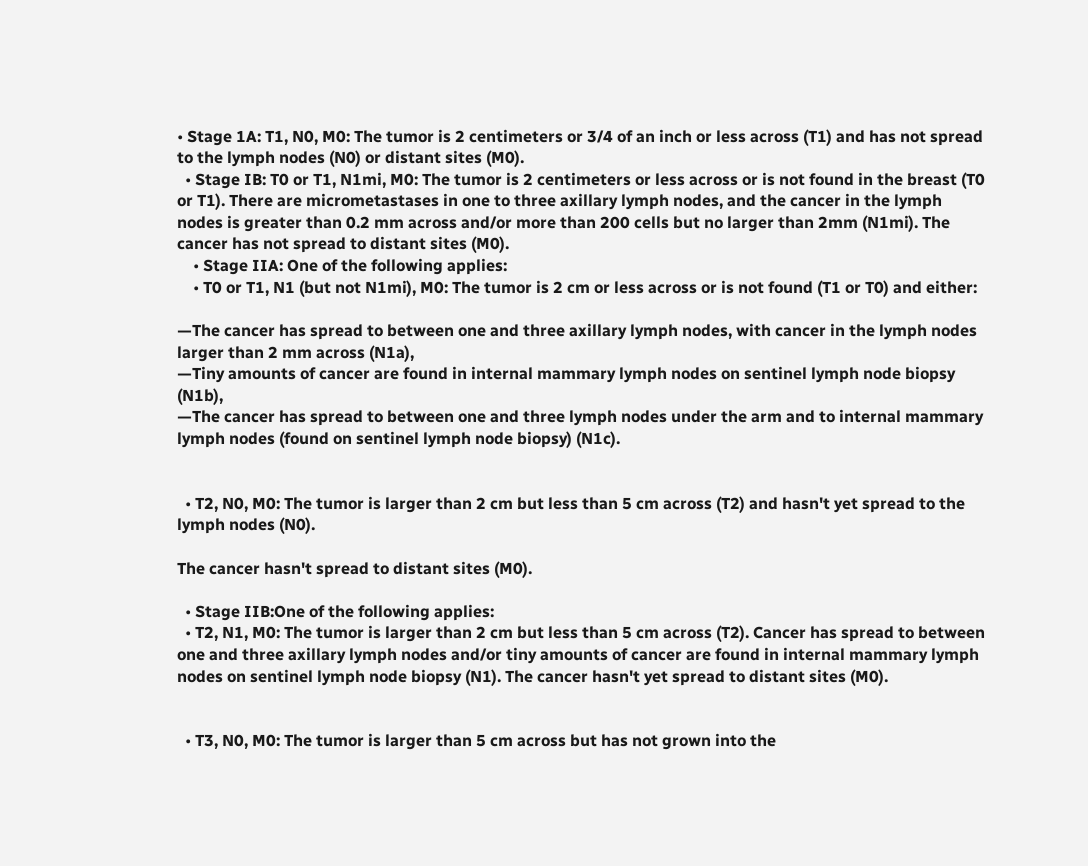• Stage 1A: T1, N0, M0: The tumor is 2 centimeters or 3/4 of an inch or less across (T1) and has not spread to the lymph nodes (N0) or distant sites (M0).
  • Stage IB: T0 or T1, N1mi, M0: The tumor is 2 centimeters or less across or is not found in the breast (T0 or T1). There are micrometastases in one to three axillary lymph nodes, and the cancer in the lymph nodes is greater than 0.2 mm across and/or more than 200 cells but no larger than 2mm (N1mi). The cancer has not spread to distant sites (M0).
    • Stage IIA: One of the following applies:
    • T0 or T1, N1 (but not N1mi), M0: The tumor is 2 cm or less across or is not found (T1 or T0) and either:

—The cancer has spread to between one and three axillary lymph nodes, with cancer in the lymph nodes larger than 2 mm across (N1a),
—Tiny amounts of cancer are found in internal mammary lymph nodes on sentinel lymph node biopsy (N1b),
—The cancer has spread to between one and three lymph nodes under the arm and to internal mammary lymph nodes (found on sentinel lymph node biopsy) (N1c).


  • T2, N0, M0: The tumor is larger than 2 cm but less than 5 cm across (T2) and hasn't yet spread to the lymph nodes (N0).

The cancer hasn't spread to distant sites (M0).

  • Stage IIB:One of the following applies:
  • T2, N1, M0: The tumor is larger than 2 cm but less than 5 cm across (T2). Cancer has spread to between one and three axillary lymph nodes and/or tiny amounts of cancer are found in internal mammary lymph nodes on sentinel lymph node biopsy (N1). The cancer hasn't yet spread to distant sites (M0).


  • T3, N0, M0: The tumor is larger than 5 cm across but has not grown into the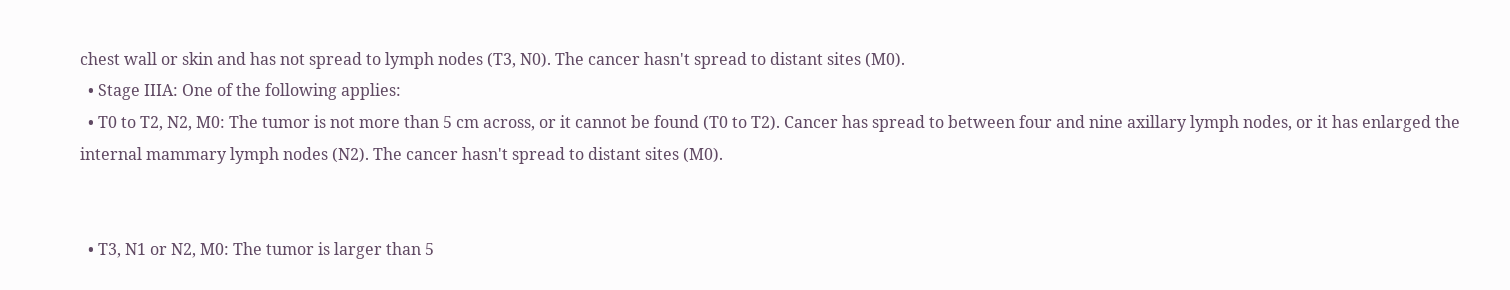chest wall or skin and has not spread to lymph nodes (T3, N0). The cancer hasn't spread to distant sites (M0).
  • Stage IIIA: One of the following applies:
  • T0 to T2, N2, M0: The tumor is not more than 5 cm across, or it cannot be found (T0 to T2). Cancer has spread to between four and nine axillary lymph nodes, or it has enlarged the internal mammary lymph nodes (N2). The cancer hasn't spread to distant sites (M0).


  • T3, N1 or N2, M0: The tumor is larger than 5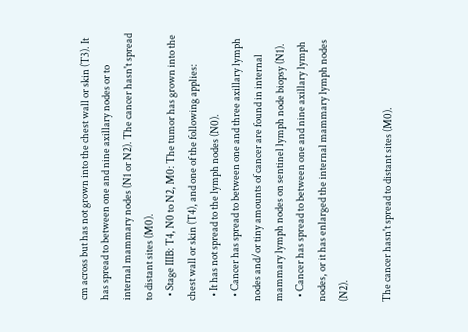cm across but has not grown into the chest wall or skin (T3). It has spread to between one and nine axillary nodes or to internal mammary nodes (N1 or N2). The cancer hasn't spread to distant sites (M0).
  • Stage IIIB: T4, N0 to N2, M0: The tumor has grown into the chest wall or skin (T4), and one of the following applies:
  • It has not spread to the lymph nodes (N0).
  • Cancer has spread to between one and three axillary lymph nodes and/or tiny amounts of cancer are found in internal mammary lymph nodes on sentinel lymph node biopsy (N1).
  • Cancer has spread to between one and nine axillary lymph nodes, or it has enlarged the internal mammary lymph nodes (N2).

The cancer hasn't spread to distant sites (M0).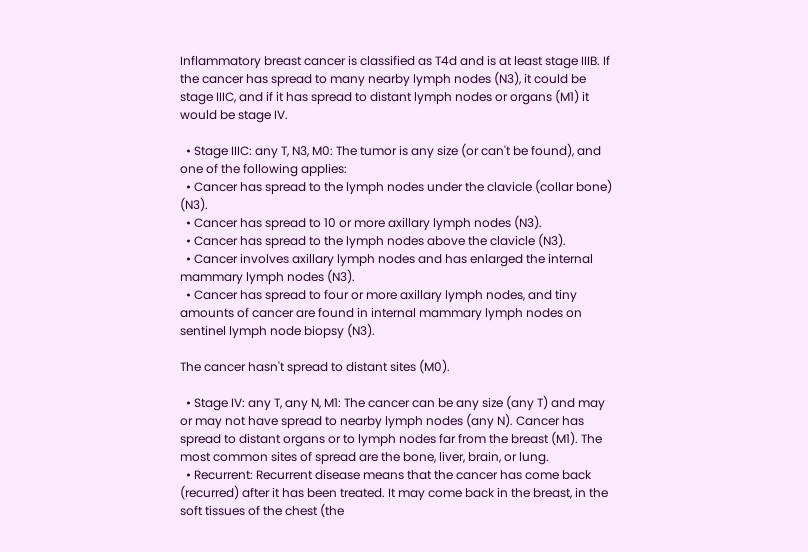Inflammatory breast cancer is classified as T4d and is at least stage IIIB. If the cancer has spread to many nearby lymph nodes (N3), it could be stage IIIC, and if it has spread to distant lymph nodes or organs (M1) it would be stage IV.

  • Stage IIIC: any T, N3, M0: The tumor is any size (or can't be found), and one of the following applies:
  • Cancer has spread to the lymph nodes under the clavicle (collar bone) (N3).
  • Cancer has spread to 10 or more axillary lymph nodes (N3).
  • Cancer has spread to the lymph nodes above the clavicle (N3).
  • Cancer involves axillary lymph nodes and has enlarged the internal mammary lymph nodes (N3).
  • Cancer has spread to four or more axillary lymph nodes, and tiny amounts of cancer are found in internal mammary lymph nodes on sentinel lymph node biopsy (N3).

The cancer hasn't spread to distant sites (M0).

  • Stage IV: any T, any N, M1: The cancer can be any size (any T) and may or may not have spread to nearby lymph nodes (any N). Cancer has spread to distant organs or to lymph nodes far from the breast (M1). The most common sites of spread are the bone, liver, brain, or lung.
  • Recurrent: Recurrent disease means that the cancer has come back (recurred) after it has been treated. It may come back in the breast, in the soft tissues of the chest (the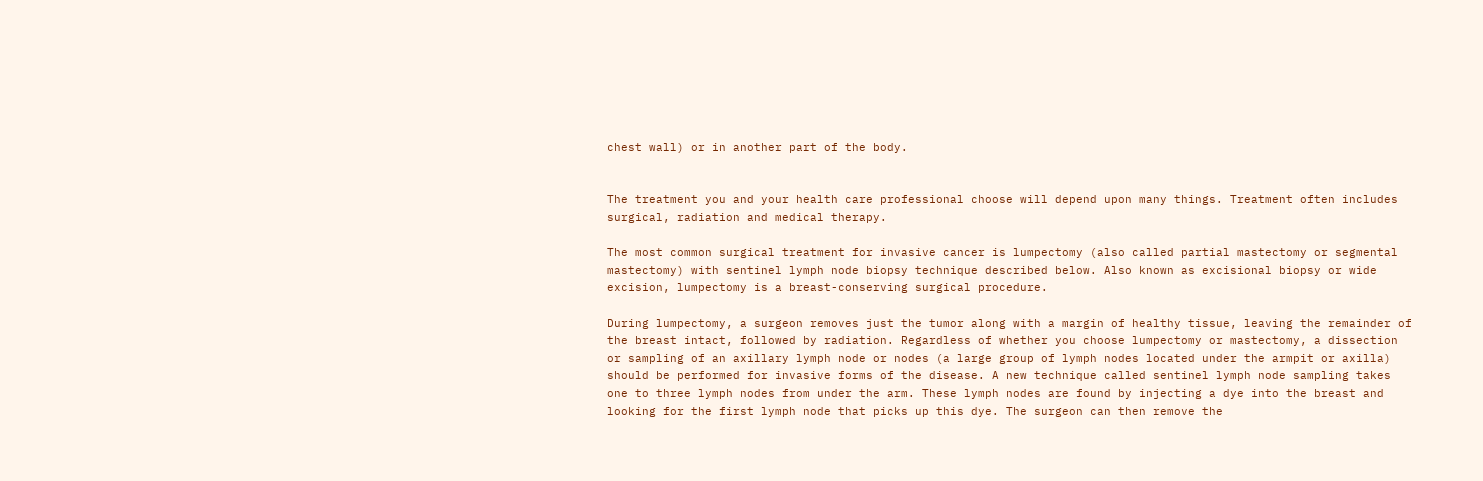chest wall) or in another part of the body.


The treatment you and your health care professional choose will depend upon many things. Treatment often includes surgical, radiation and medical therapy.

The most common surgical treatment for invasive cancer is lumpectomy (also called partial mastectomy or segmental mastectomy) with sentinel lymph node biopsy technique described below. Also known as excisional biopsy or wide excision, lumpectomy is a breast-conserving surgical procedure.

During lumpectomy, a surgeon removes just the tumor along with a margin of healthy tissue, leaving the remainder of the breast intact, followed by radiation. Regardless of whether you choose lumpectomy or mastectomy, a dissection or sampling of an axillary lymph node or nodes (a large group of lymph nodes located under the armpit or axilla) should be performed for invasive forms of the disease. A new technique called sentinel lymph node sampling takes one to three lymph nodes from under the arm. These lymph nodes are found by injecting a dye into the breast and looking for the first lymph node that picks up this dye. The surgeon can then remove the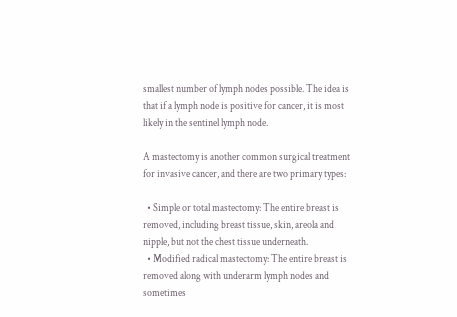smallest number of lymph nodes possible. The idea is that if a lymph node is positive for cancer, it is most likely in the sentinel lymph node.

A mastectomy is another common surgical treatment for invasive cancer, and there are two primary types:

  • Simple or total mastectomy: The entire breast is removed, including breast tissue, skin, areola and nipple, but not the chest tissue underneath.
  • Modified radical mastectomy: The entire breast is removed along with underarm lymph nodes and sometimes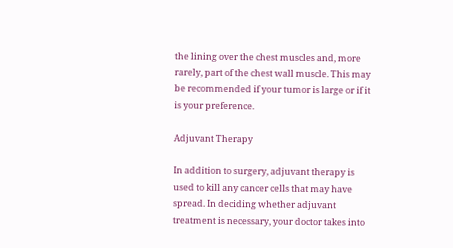the lining over the chest muscles and, more rarely, part of the chest wall muscle. This may be recommended if your tumor is large or if it is your preference.

Adjuvant Therapy

In addition to surgery, adjuvant therapy is used to kill any cancer cells that may have spread. In deciding whether adjuvant treatment is necessary, your doctor takes into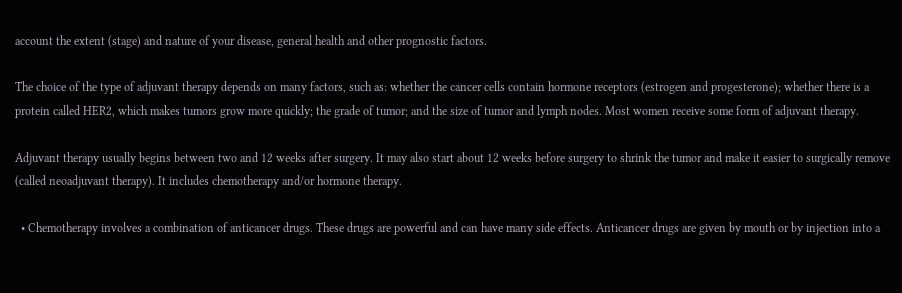account the extent (stage) and nature of your disease, general health and other prognostic factors.

The choice of the type of adjuvant therapy depends on many factors, such as: whether the cancer cells contain hormone receptors (estrogen and progesterone); whether there is a protein called HER2, which makes tumors grow more quickly; the grade of tumor; and the size of tumor and lymph nodes. Most women receive some form of adjuvant therapy.

Adjuvant therapy usually begins between two and 12 weeks after surgery. It may also start about 12 weeks before surgery to shrink the tumor and make it easier to surgically remove (called neoadjuvant therapy). It includes chemotherapy and/or hormone therapy.

  • Chemotherapy involves a combination of anticancer drugs. These drugs are powerful and can have many side effects. Anticancer drugs are given by mouth or by injection into a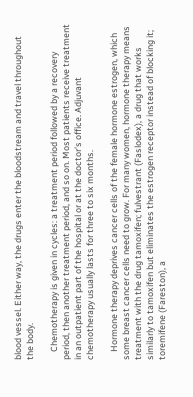blood vessel. Either way, the drugs enter the bloodstream and travel throughout the body.

    Chemotherapy is given in cycles: a treatment period followed by a recovery period, then another treatment period, and so on. Most patients receive treatment in an outpatient part of the hospital or at the doctor's office. Adjuvant chemotherapy usually lasts for three to six months.

    Hormone therapy deprives cancer cells of the female hormone estrogen, which some breast cancer cells need to grow. For many women, hormone therapy means treatment with the drug tamoxifen; fulvestrant (Faslodex), a drug that works similarly to tamoxifen but eliminates the estrogen receptor instead of blocking it; toremifene (Fareston), a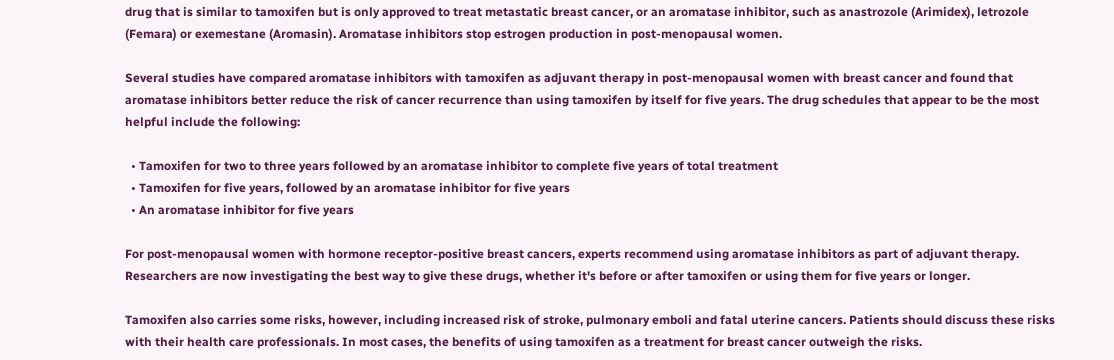drug that is similar to tamoxifen but is only approved to treat metastatic breast cancer, or an aromatase inhibitor, such as anastrozole (Arimidex), letrozole (Femara) or exemestane (Aromasin). Aromatase inhibitors stop estrogen production in post-menopausal women.

Several studies have compared aromatase inhibitors with tamoxifen as adjuvant therapy in post-menopausal women with breast cancer and found that aromatase inhibitors better reduce the risk of cancer recurrence than using tamoxifen by itself for five years. The drug schedules that appear to be the most helpful include the following:

  • Tamoxifen for two to three years followed by an aromatase inhibitor to complete five years of total treatment
  • Tamoxifen for five years, followed by an aromatase inhibitor for five years
  • An aromatase inhibitor for five years

For post-menopausal women with hormone receptor-positive breast cancers, experts recommend using aromatase inhibitors as part of adjuvant therapy. Researchers are now investigating the best way to give these drugs, whether it's before or after tamoxifen or using them for five years or longer.

Tamoxifen also carries some risks, however, including increased risk of stroke, pulmonary emboli and fatal uterine cancers. Patients should discuss these risks with their health care professionals. In most cases, the benefits of using tamoxifen as a treatment for breast cancer outweigh the risks.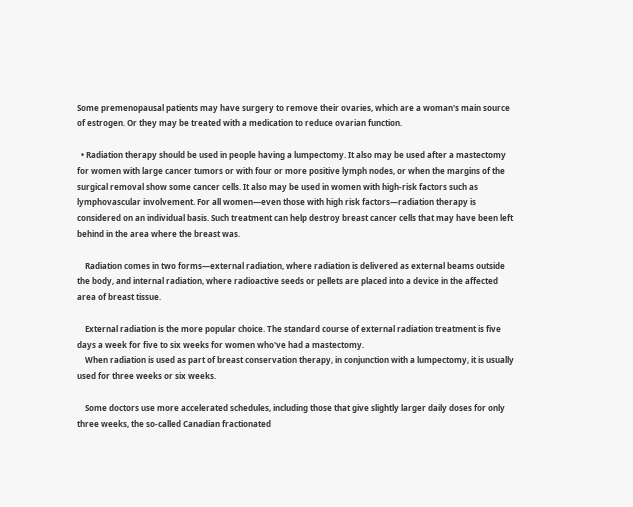Some premenopausal patients may have surgery to remove their ovaries, which are a woman's main source of estrogen. Or they may be treated with a medication to reduce ovarian function.

  • Radiation therapy should be used in people having a lumpectomy. It also may be used after a mastectomy for women with large cancer tumors or with four or more positive lymph nodes, or when the margins of the surgical removal show some cancer cells. It also may be used in women with high-risk factors such as lymphovascular involvement. For all women—even those with high risk factors—radiation therapy is considered on an individual basis. Such treatment can help destroy breast cancer cells that may have been left behind in the area where the breast was.

    Radiation comes in two forms—external radiation, where radiation is delivered as external beams outside the body, and internal radiation, where radioactive seeds or pellets are placed into a device in the affected area of breast tissue.

    External radiation is the more popular choice. The standard course of external radiation treatment is five days a week for five to six weeks for women who've had a mastectomy.
    When radiation is used as part of breast conservation therapy, in conjunction with a lumpectomy, it is usually used for three weeks or six weeks.

    Some doctors use more accelerated schedules, including those that give slightly larger daily doses for only three weeks, the so-called Canadian fractionated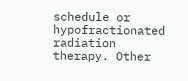schedule or hypofractionated radiation therapy. Other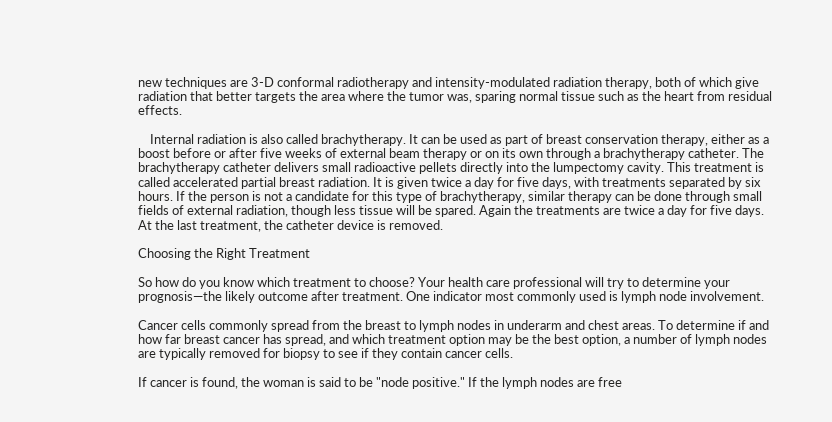new techniques are 3-D conformal radiotherapy and intensity-modulated radiation therapy, both of which give radiation that better targets the area where the tumor was, sparing normal tissue such as the heart from residual effects.

    Internal radiation is also called brachytherapy. It can be used as part of breast conservation therapy, either as a boost before or after five weeks of external beam therapy or on its own through a brachytherapy catheter. The brachytherapy catheter delivers small radioactive pellets directly into the lumpectomy cavity. This treatment is called accelerated partial breast radiation. It is given twice a day for five days, with treatments separated by six hours. If the person is not a candidate for this type of brachytherapy, similar therapy can be done through small fields of external radiation, though less tissue will be spared. Again the treatments are twice a day for five days. At the last treatment, the catheter device is removed.

Choosing the Right Treatment

So how do you know which treatment to choose? Your health care professional will try to determine your prognosis—the likely outcome after treatment. One indicator most commonly used is lymph node involvement.

Cancer cells commonly spread from the breast to lymph nodes in underarm and chest areas. To determine if and how far breast cancer has spread, and which treatment option may be the best option, a number of lymph nodes are typically removed for biopsy to see if they contain cancer cells.

If cancer is found, the woman is said to be "node positive." If the lymph nodes are free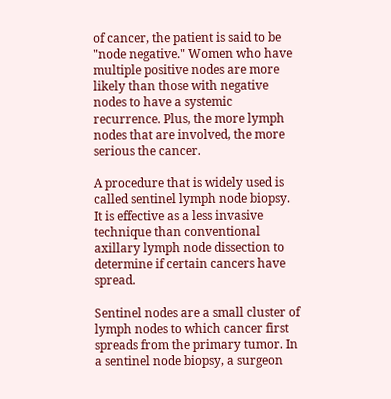of cancer, the patient is said to be "node negative." Women who have multiple positive nodes are more likely than those with negative nodes to have a systemic recurrence. Plus, the more lymph nodes that are involved, the more serious the cancer.

A procedure that is widely used is called sentinel lymph node biopsy. It is effective as a less invasive technique than conventional axillary lymph node dissection to determine if certain cancers have spread.

Sentinel nodes are a small cluster of lymph nodes to which cancer first spreads from the primary tumor. In a sentinel node biopsy, a surgeon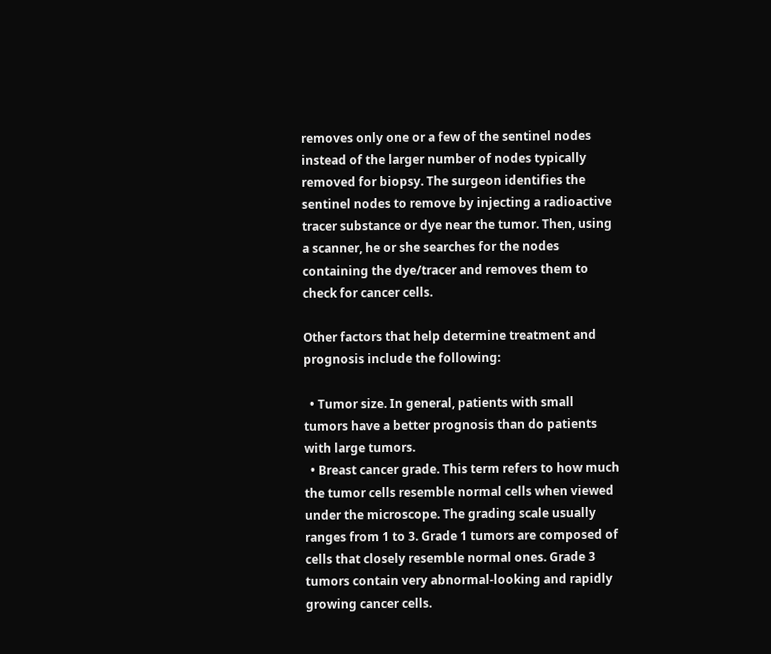removes only one or a few of the sentinel nodes instead of the larger number of nodes typically removed for biopsy. The surgeon identifies the sentinel nodes to remove by injecting a radioactive tracer substance or dye near the tumor. Then, using a scanner, he or she searches for the nodes containing the dye/tracer and removes them to check for cancer cells.

Other factors that help determine treatment and prognosis include the following:

  • Tumor size. In general, patients with small tumors have a better prognosis than do patients with large tumors.
  • Breast cancer grade. This term refers to how much the tumor cells resemble normal cells when viewed under the microscope. The grading scale usually ranges from 1 to 3. Grade 1 tumors are composed of cells that closely resemble normal ones. Grade 3 tumors contain very abnormal-looking and rapidly growing cancer cells.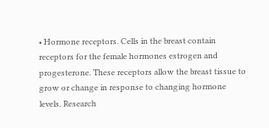• Hormone receptors. Cells in the breast contain receptors for the female hormones estrogen and progesterone. These receptors allow the breast tissue to grow or change in response to changing hormone levels. Research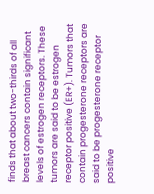finds that about two-thirds of all breast cancers contain significant levels of estrogen receptors. These tumors are said to be estrogen receptor positive (ER+). Tumors that contain progesterone receptors are said to be progesterone receptor positive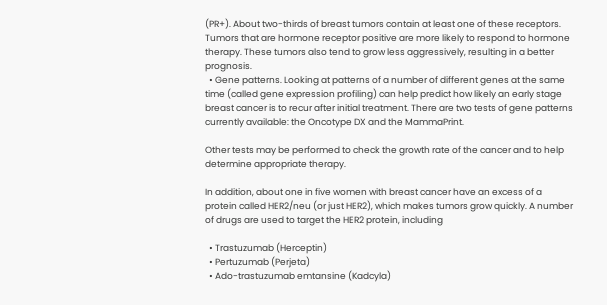(PR+). About two-thirds of breast tumors contain at least one of these receptors. Tumors that are hormone receptor positive are more likely to respond to hormone therapy. These tumors also tend to grow less aggressively, resulting in a better prognosis.
  • Gene patterns. Looking at patterns of a number of different genes at the same time (called gene expression profiling) can help predict how likely an early stage breast cancer is to recur after initial treatment. There are two tests of gene patterns currently available: the Oncotype DX and the MammaPrint.

Other tests may be performed to check the growth rate of the cancer and to help determine appropriate therapy.

In addition, about one in five women with breast cancer have an excess of a protein called HER2/neu (or just HER2), which makes tumors grow quickly. A number of drugs are used to target the HER2 protein, including

  • Trastuzumab (Herceptin)
  • Pertuzumab (Perjeta)
  • Ado-trastuzumab emtansine (Kadcyla)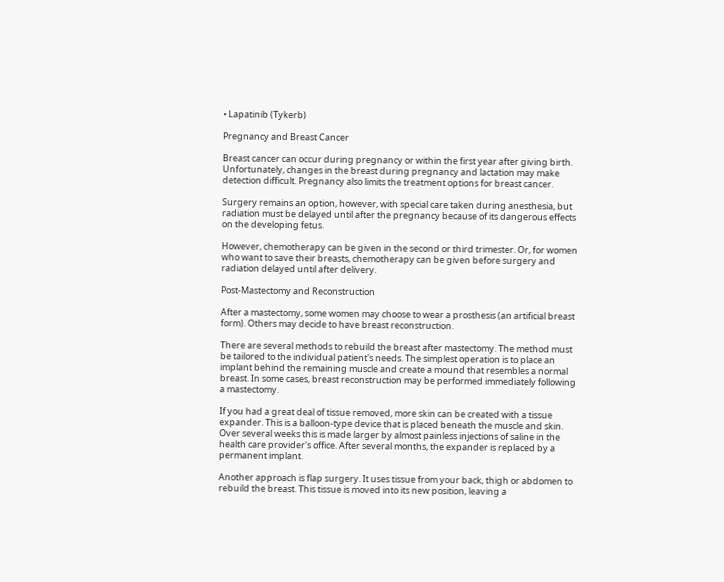• Lapatinib (Tykerb)

Pregnancy and Breast Cancer

Breast cancer can occur during pregnancy or within the first year after giving birth. Unfortunately, changes in the breast during pregnancy and lactation may make detection difficult. Pregnancy also limits the treatment options for breast cancer.

Surgery remains an option, however, with special care taken during anesthesia, but radiation must be delayed until after the pregnancy because of its dangerous effects on the developing fetus.

However, chemotherapy can be given in the second or third trimester. Or, for women who want to save their breasts, chemotherapy can be given before surgery and radiation delayed until after delivery.

Post-Mastectomy and Reconstruction

After a mastectomy, some women may choose to wear a prosthesis (an artificial breast form). Others may decide to have breast reconstruction.

There are several methods to rebuild the breast after mastectomy. The method must be tailored to the individual patient's needs. The simplest operation is to place an implant behind the remaining muscle and create a mound that resembles a normal breast. In some cases, breast reconstruction may be performed immediately following a mastectomy.

If you had a great deal of tissue removed, more skin can be created with a tissue expander. This is a balloon-type device that is placed beneath the muscle and skin. Over several weeks this is made larger by almost painless injections of saline in the health care provider's office. After several months, the expander is replaced by a permanent implant.

Another approach is flap surgery. It uses tissue from your back, thigh or abdomen to rebuild the breast. This tissue is moved into its new position, leaving a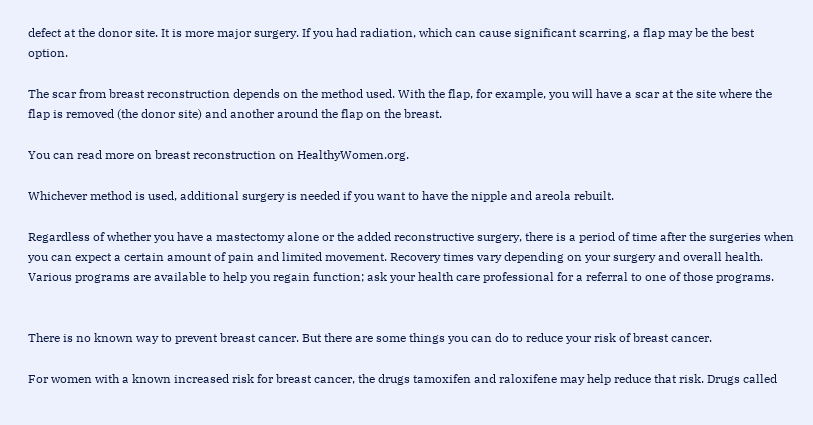defect at the donor site. It is more major surgery. If you had radiation, which can cause significant scarring, a flap may be the best option.

The scar from breast reconstruction depends on the method used. With the flap, for example, you will have a scar at the site where the flap is removed (the donor site) and another around the flap on the breast.

You can read more on breast reconstruction on HealthyWomen.org.

Whichever method is used, additional surgery is needed if you want to have the nipple and areola rebuilt.

Regardless of whether you have a mastectomy alone or the added reconstructive surgery, there is a period of time after the surgeries when you can expect a certain amount of pain and limited movement. Recovery times vary depending on your surgery and overall health. Various programs are available to help you regain function; ask your health care professional for a referral to one of those programs.


There is no known way to prevent breast cancer. But there are some things you can do to reduce your risk of breast cancer.

For women with a known increased risk for breast cancer, the drugs tamoxifen and raloxifene may help reduce that risk. Drugs called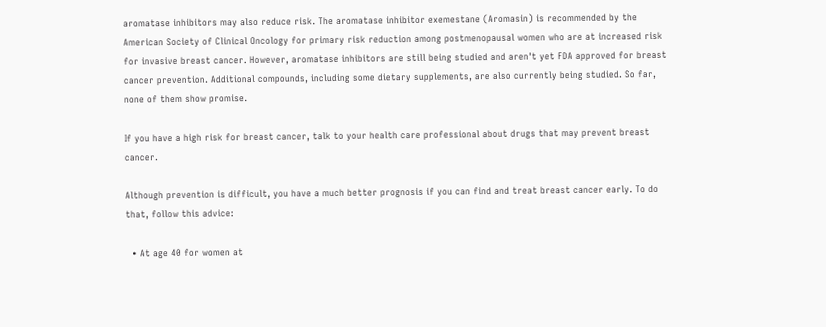aromatase inhibitors may also reduce risk. The aromatase inhibitor exemestane (Aromasin) is recommended by the American Society of Clinical Oncology for primary risk reduction among postmenopausal women who are at increased risk for invasive breast cancer. However, aromatase inhibitors are still being studied and aren't yet FDA approved for breast cancer prevention. Additional compounds, including some dietary supplements, are also currently being studied. So far, none of them show promise.

If you have a high risk for breast cancer, talk to your health care professional about drugs that may prevent breast cancer.

Although prevention is difficult, you have a much better prognosis if you can find and treat breast cancer early. To do that, follow this advice:

  • At age 40 for women at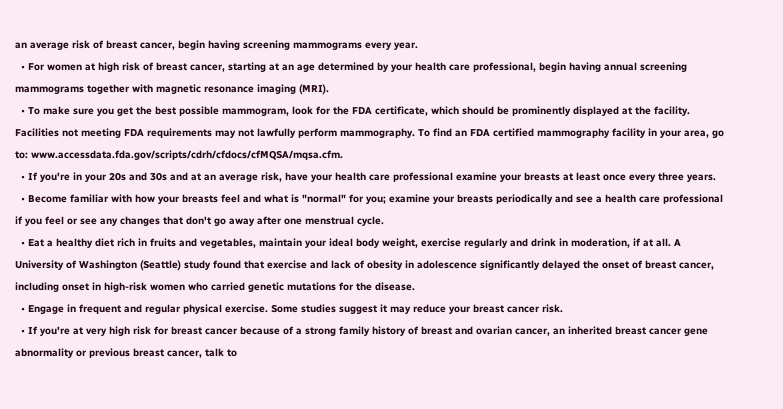an average risk of breast cancer, begin having screening mammograms every year.
  • For women at high risk of breast cancer, starting at an age determined by your health care professional, begin having annual screening mammograms together with magnetic resonance imaging (MRI).
  • To make sure you get the best possible mammogram, look for the FDA certificate, which should be prominently displayed at the facility. Facilities not meeting FDA requirements may not lawfully perform mammography. To find an FDA certified mammography facility in your area, go to: www.accessdata.fda.gov/scripts/cdrh/cfdocs/cfMQSA/mqsa.cfm.
  • If you're in your 20s and 30s and at an average risk, have your health care professional examine your breasts at least once every three years.
  • Become familiar with how your breasts feel and what is "normal" for you; examine your breasts periodically and see a health care professional if you feel or see any changes that don't go away after one menstrual cycle.
  • Eat a healthy diet rich in fruits and vegetables, maintain your ideal body weight, exercise regularly and drink in moderation, if at all. A University of Washington (Seattle) study found that exercise and lack of obesity in adolescence significantly delayed the onset of breast cancer, including onset in high-risk women who carried genetic mutations for the disease.
  • Engage in frequent and regular physical exercise. Some studies suggest it may reduce your breast cancer risk.
  • If you're at very high risk for breast cancer because of a strong family history of breast and ovarian cancer, an inherited breast cancer gene abnormality or previous breast cancer, talk to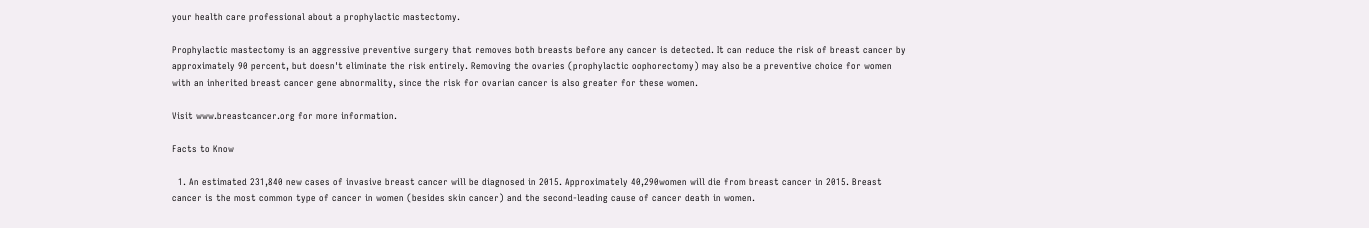your health care professional about a prophylactic mastectomy.

Prophylactic mastectomy is an aggressive preventive surgery that removes both breasts before any cancer is detected. It can reduce the risk of breast cancer by approximately 90 percent, but doesn't eliminate the risk entirely. Removing the ovaries (prophylactic oophorectomy) may also be a preventive choice for women with an inherited breast cancer gene abnormality, since the risk for ovarian cancer is also greater for these women.

Visit www.breastcancer.org for more information.

Facts to Know

  1. An estimated 231,840 new cases of invasive breast cancer will be diagnosed in 2015. Approximately 40,290women will die from breast cancer in 2015. Breast cancer is the most common type of cancer in women (besides skin cancer) and the second-leading cause of cancer death in women.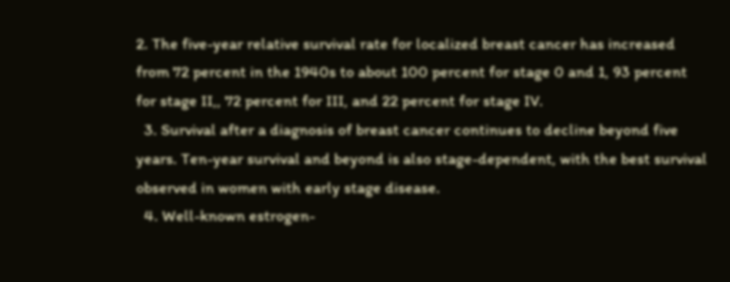2. The five-year relative survival rate for localized breast cancer has increased from 72 percent in the 1940s to about 100 percent for stage 0 and 1, 93 percent for stage II,, 72 percent for III, and 22 percent for stage IV.
  3. Survival after a diagnosis of breast cancer continues to decline beyond five years. Ten-year survival and beyond is also stage-dependent, with the best survival observed in women with early stage disease.
  4. Well-known estrogen-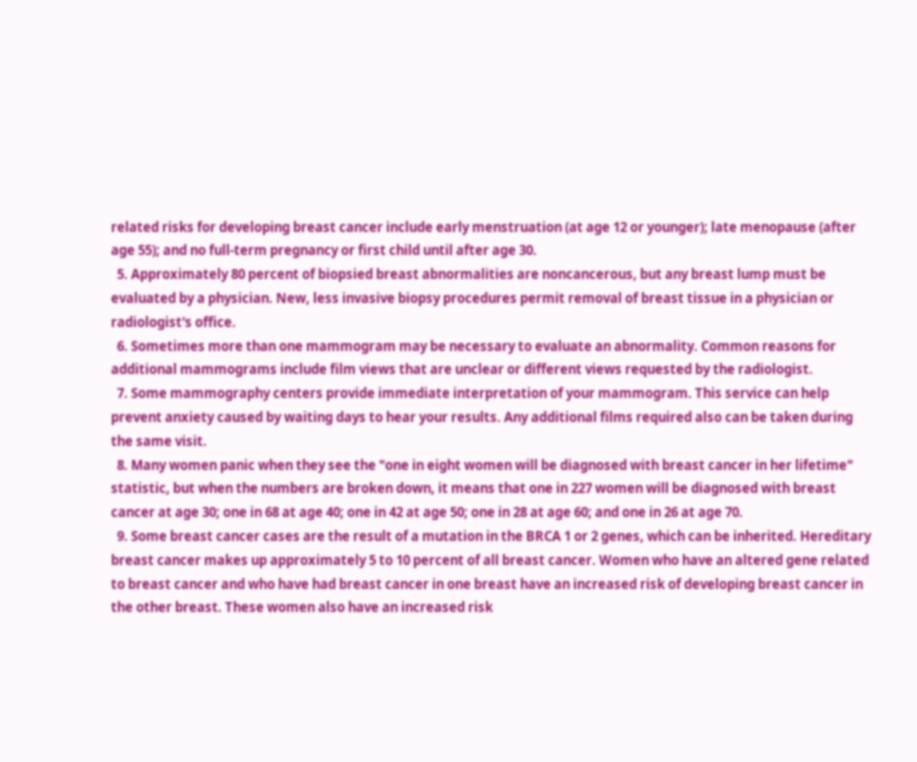related risks for developing breast cancer include early menstruation (at age 12 or younger); late menopause (after age 55); and no full-term pregnancy or first child until after age 30.
  5. Approximately 80 percent of biopsied breast abnormalities are noncancerous, but any breast lump must be evaluated by a physician. New, less invasive biopsy procedures permit removal of breast tissue in a physician or radiologist's office.
  6. Sometimes more than one mammogram may be necessary to evaluate an abnormality. Common reasons for additional mammograms include film views that are unclear or different views requested by the radiologist.
  7. Some mammography centers provide immediate interpretation of your mammogram. This service can help prevent anxiety caused by waiting days to hear your results. Any additional films required also can be taken during the same visit.
  8. Many women panic when they see the "one in eight women will be diagnosed with breast cancer in her lifetime" statistic, but when the numbers are broken down, it means that one in 227 women will be diagnosed with breast cancer at age 30; one in 68 at age 40; one in 42 at age 50; one in 28 at age 60; and one in 26 at age 70.
  9. Some breast cancer cases are the result of a mutation in the BRCA 1 or 2 genes, which can be inherited. Hereditary breast cancer makes up approximately 5 to 10 percent of all breast cancer. Women who have an altered gene related to breast cancer and who have had breast cancer in one breast have an increased risk of developing breast cancer in the other breast. These women also have an increased risk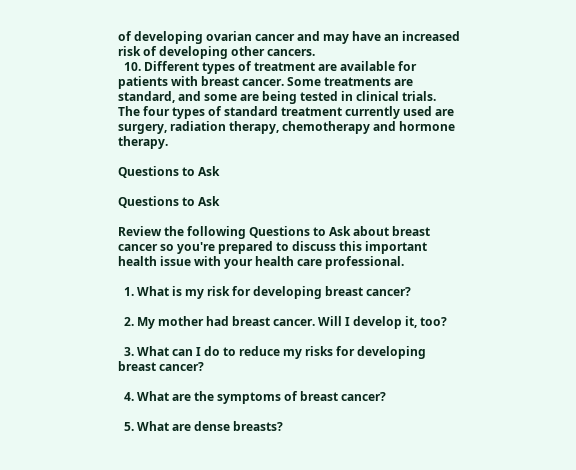of developing ovarian cancer and may have an increased risk of developing other cancers.
  10. Different types of treatment are available for patients with breast cancer. Some treatments are standard, and some are being tested in clinical trials. The four types of standard treatment currently used are surgery, radiation therapy, chemotherapy and hormone therapy.

Questions to Ask

Questions to Ask

Review the following Questions to Ask about breast cancer so you're prepared to discuss this important health issue with your health care professional.

  1. What is my risk for developing breast cancer?

  2. My mother had breast cancer. Will I develop it, too?

  3. What can I do to reduce my risks for developing breast cancer?

  4. What are the symptoms of breast cancer?

  5. What are dense breasts?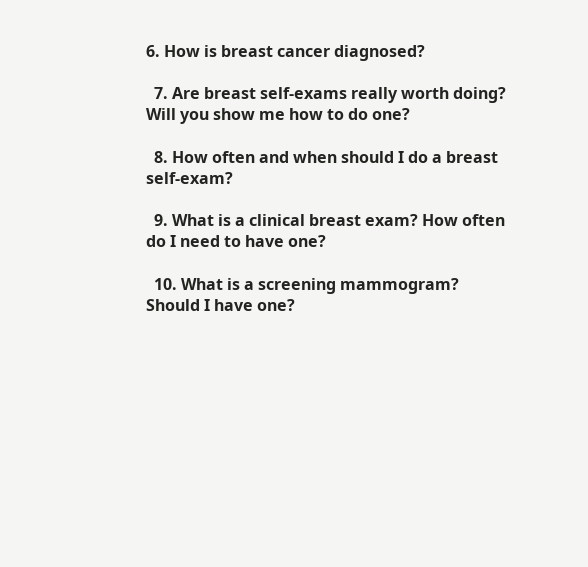6. How is breast cancer diagnosed?

  7. Are breast self-exams really worth doing? Will you show me how to do one?

  8. How often and when should I do a breast self-exam?

  9. What is a clinical breast exam? How often do I need to have one?

  10. What is a screening mammogram? Should I have one?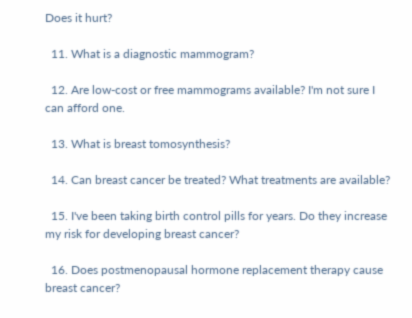Does it hurt?

  11. What is a diagnostic mammogram?

  12. Are low-cost or free mammograms available? I'm not sure I can afford one.

  13. What is breast tomosynthesis?

  14. Can breast cancer be treated? What treatments are available?

  15. I've been taking birth control pills for years. Do they increase my risk for developing breast cancer?

  16. Does postmenopausal hormone replacement therapy cause breast cancer?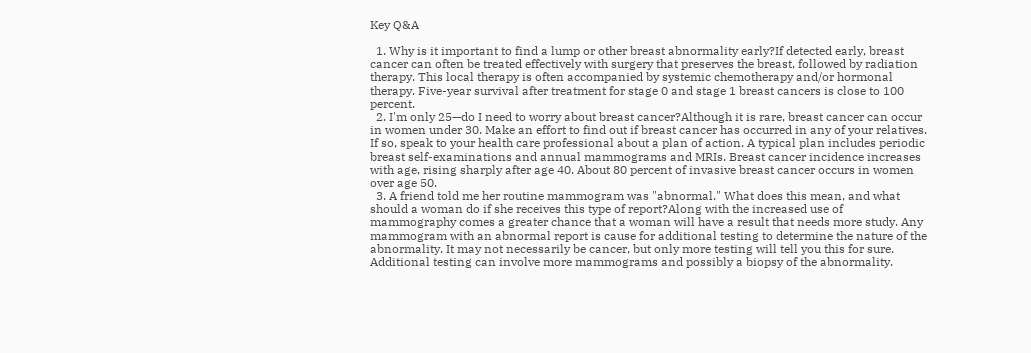Key Q&A

  1. Why is it important to find a lump or other breast abnormality early?If detected early, breast cancer can often be treated effectively with surgery that preserves the breast, followed by radiation therapy. This local therapy is often accompanied by systemic chemotherapy and/or hormonal therapy. Five-year survival after treatment for stage 0 and stage 1 breast cancers is close to 100 percent.
  2. I'm only 25—do I need to worry about breast cancer?Although it is rare, breast cancer can occur in women under 30. Make an effort to find out if breast cancer has occurred in any of your relatives. If so, speak to your health care professional about a plan of action. A typical plan includes periodic breast self-examinations and annual mammograms and MRIs. Breast cancer incidence increases with age, rising sharply after age 40. About 80 percent of invasive breast cancer occurs in women over age 50.
  3. A friend told me her routine mammogram was "abnormal." What does this mean, and what should a woman do if she receives this type of report?Along with the increased use of mammography comes a greater chance that a woman will have a result that needs more study. Any mammogram with an abnormal report is cause for additional testing to determine the nature of the abnormality. It may not necessarily be cancer, but only more testing will tell you this for sure. Additional testing can involve more mammograms and possibly a biopsy of the abnormality.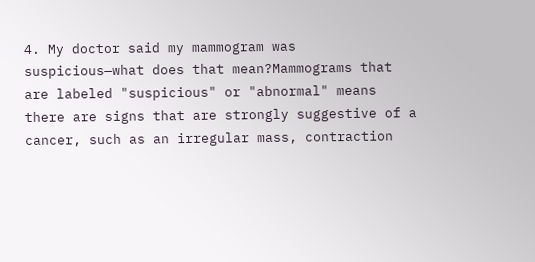4. My doctor said my mammogram was suspicious—what does that mean?Mammograms that are labeled "suspicious" or "abnormal" means there are signs that are strongly suggestive of a cancer, such as an irregular mass, contraction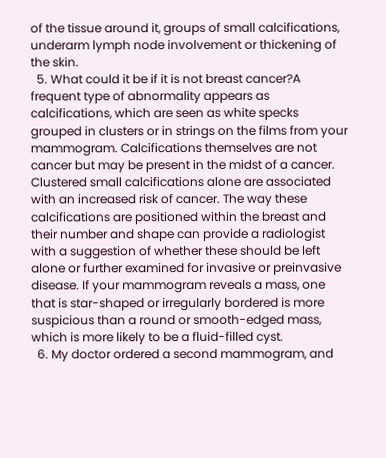of the tissue around it, groups of small calcifications, underarm lymph node involvement or thickening of the skin.
  5. What could it be if it is not breast cancer?A frequent type of abnormality appears as calcifications, which are seen as white specks grouped in clusters or in strings on the films from your mammogram. Calcifications themselves are not cancer but may be present in the midst of a cancer. Clustered small calcifications alone are associated with an increased risk of cancer. The way these calcifications are positioned within the breast and their number and shape can provide a radiologist with a suggestion of whether these should be left alone or further examined for invasive or preinvasive disease. If your mammogram reveals a mass, one that is star-shaped or irregularly bordered is more suspicious than a round or smooth-edged mass, which is more likely to be a fluid-filled cyst.
  6. My doctor ordered a second mammogram, and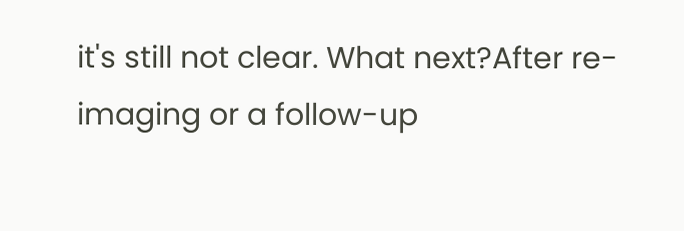it's still not clear. What next?After re-imaging or a follow-up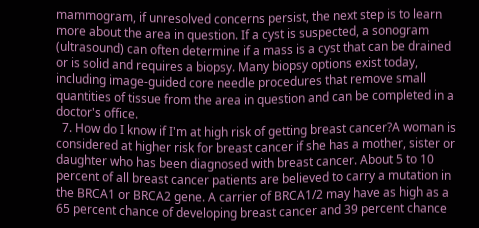mammogram, if unresolved concerns persist, the next step is to learn more about the area in question. If a cyst is suspected, a sonogram (ultrasound) can often determine if a mass is a cyst that can be drained or is solid and requires a biopsy. Many biopsy options exist today, including image-guided core needle procedures that remove small quantities of tissue from the area in question and can be completed in a doctor's office.
  7. How do I know if I'm at high risk of getting breast cancer?A woman is considered at higher risk for breast cancer if she has a mother, sister or daughter who has been diagnosed with breast cancer. About 5 to 10 percent of all breast cancer patients are believed to carry a mutation in the BRCA1 or BRCA2 gene. A carrier of BRCA1/2 may have as high as a 65 percent chance of developing breast cancer and 39 percent chance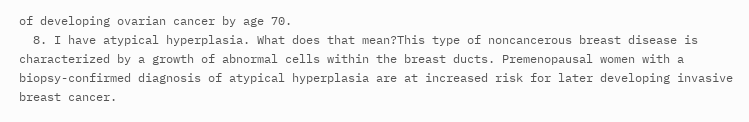of developing ovarian cancer by age 70.
  8. I have atypical hyperplasia. What does that mean?This type of noncancerous breast disease is characterized by a growth of abnormal cells within the breast ducts. Premenopausal women with a biopsy-confirmed diagnosis of atypical hyperplasia are at increased risk for later developing invasive breast cancer.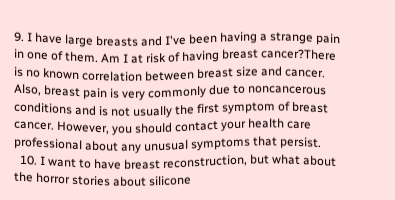9. I have large breasts and I've been having a strange pain in one of them. Am I at risk of having breast cancer?There is no known correlation between breast size and cancer. Also, breast pain is very commonly due to noncancerous conditions and is not usually the first symptom of breast cancer. However, you should contact your health care professional about any unusual symptoms that persist.
  10. I want to have breast reconstruction, but what about the horror stories about silicone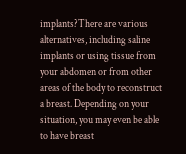implants?There are various alternatives, including saline implants or using tissue from your abdomen or from other areas of the body to reconstruct a breast. Depending on your situation, you may even be able to have breast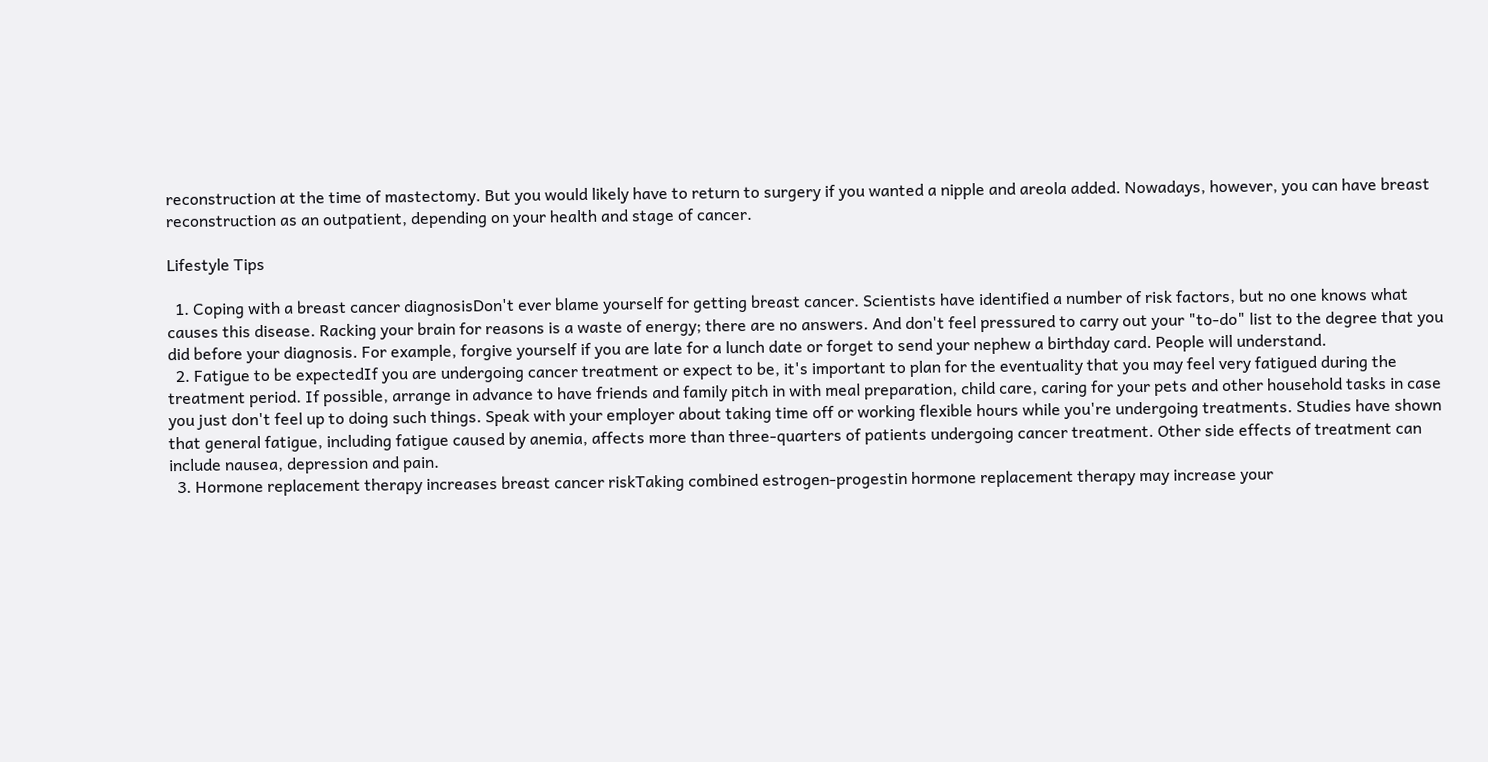reconstruction at the time of mastectomy. But you would likely have to return to surgery if you wanted a nipple and areola added. Nowadays, however, you can have breast reconstruction as an outpatient, depending on your health and stage of cancer.

Lifestyle Tips

  1. Coping with a breast cancer diagnosisDon't ever blame yourself for getting breast cancer. Scientists have identified a number of risk factors, but no one knows what causes this disease. Racking your brain for reasons is a waste of energy; there are no answers. And don't feel pressured to carry out your "to-do" list to the degree that you did before your diagnosis. For example, forgive yourself if you are late for a lunch date or forget to send your nephew a birthday card. People will understand.
  2. Fatigue to be expectedIf you are undergoing cancer treatment or expect to be, it's important to plan for the eventuality that you may feel very fatigued during the treatment period. If possible, arrange in advance to have friends and family pitch in with meal preparation, child care, caring for your pets and other household tasks in case you just don't feel up to doing such things. Speak with your employer about taking time off or working flexible hours while you're undergoing treatments. Studies have shown that general fatigue, including fatigue caused by anemia, affects more than three-quarters of patients undergoing cancer treatment. Other side effects of treatment can include nausea, depression and pain.
  3. Hormone replacement therapy increases breast cancer riskTaking combined estrogen-progestin hormone replacement therapy may increase your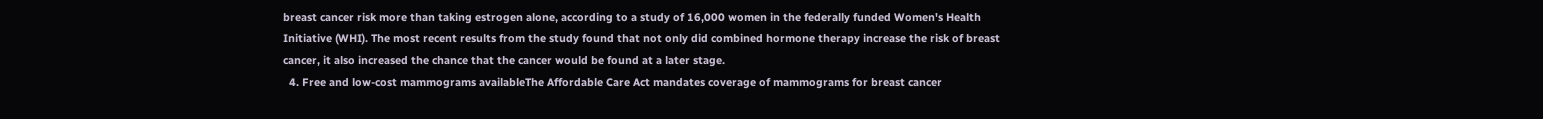breast cancer risk more than taking estrogen alone, according to a study of 16,000 women in the federally funded Women's Health Initiative (WHI). The most recent results from the study found that not only did combined hormone therapy increase the risk of breast cancer, it also increased the chance that the cancer would be found at a later stage.
  4. Free and low-cost mammograms availableThe Affordable Care Act mandates coverage of mammograms for breast cancer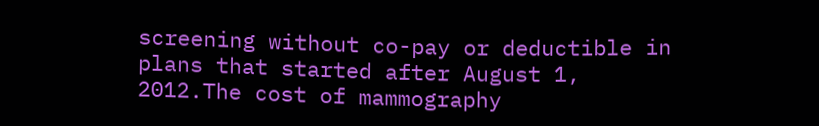screening without co-pay or deductible in plans that started after August 1, 2012.The cost of mammography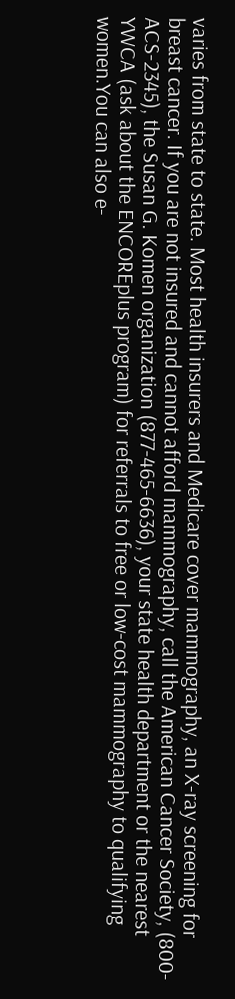varies from state to state. Most health insurers and Medicare cover mammography, an X-ray screening for breast cancer. If you are not insured and cannot afford mammography, call the American Cancer Society, (800-ACS-2345), the Susan G. Komen organization (877-465-6636), your state health department or the nearest YWCA (ask about the ENCOREplus program) for referrals to free or low-cost mammography to qualifying women.You can also e-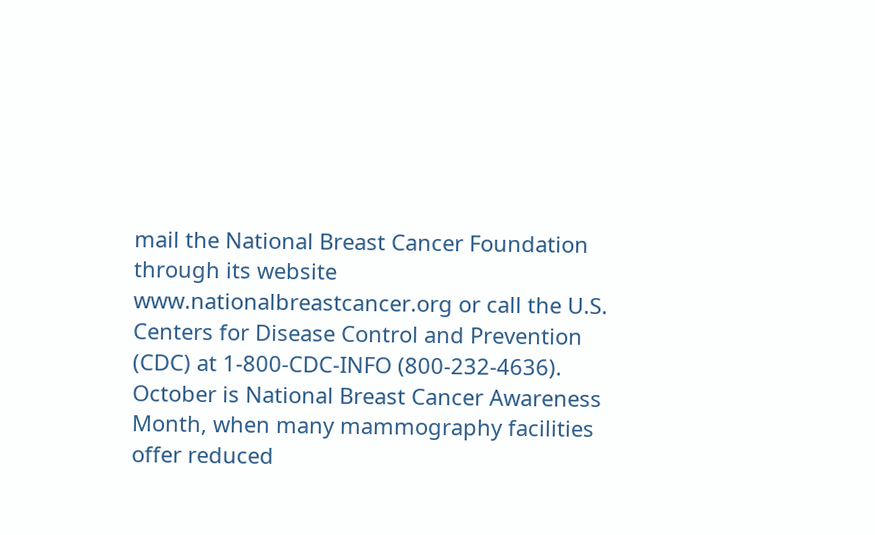mail the National Breast Cancer Foundation through its website www.nationalbreastcancer.org or call the U.S. Centers for Disease Control and Prevention (CDC) at 1-800-CDC-INFO (800-232-4636). October is National Breast Cancer Awareness Month, when many mammography facilities offer reduced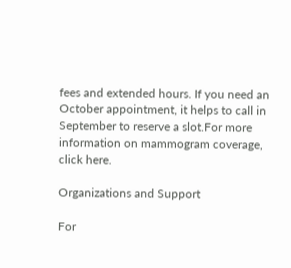fees and extended hours. If you need an October appointment, it helps to call in September to reserve a slot.For more information on mammogram coverage, click here.

Organizations and Support

For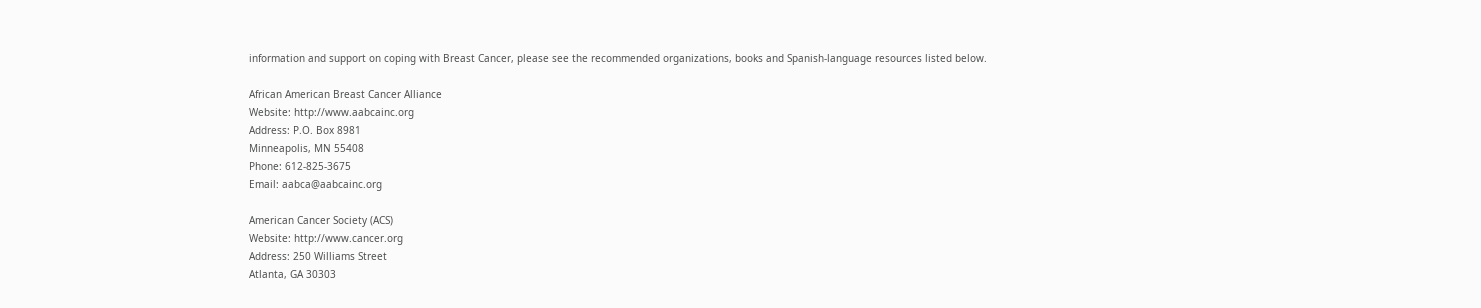information and support on coping with Breast Cancer, please see the recommended organizations, books and Spanish-language resources listed below.

African American Breast Cancer Alliance
Website: http://www.aabcainc.org
Address: P.O. Box 8981
Minneapolis, MN 55408
Phone: 612-825-3675
Email: aabca@aabcainc.org

American Cancer Society (ACS)
Website: http://www.cancer.org
Address: 250 Williams Street
Atlanta, GA 30303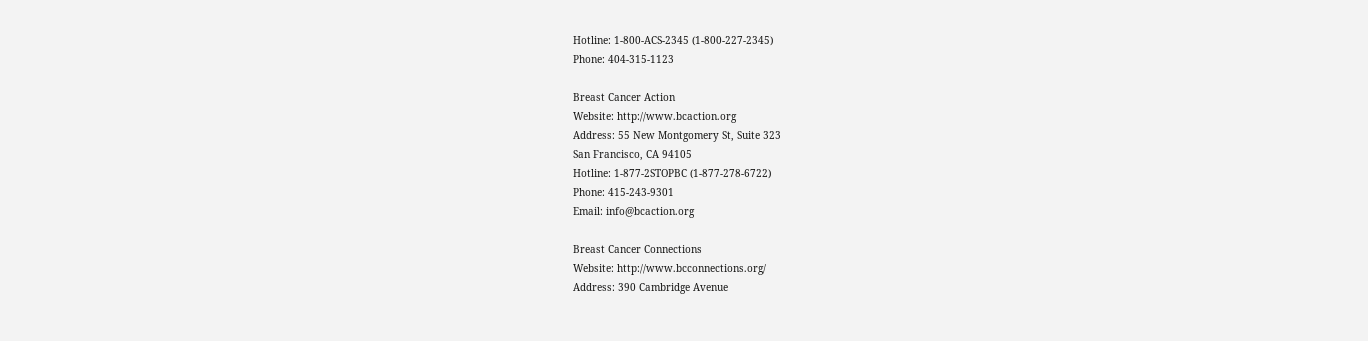Hotline: 1-800-ACS-2345 (1-800-227-2345)
Phone: 404-315-1123

Breast Cancer Action
Website: http://www.bcaction.org
Address: 55 New Montgomery St, Suite 323
San Francisco, CA 94105
Hotline: 1-877-2STOPBC (1-877-278-6722)
Phone: 415-243-9301
Email: info@bcaction.org

Breast Cancer Connections
Website: http://www.bcconnections.org/
Address: 390 Cambridge Avenue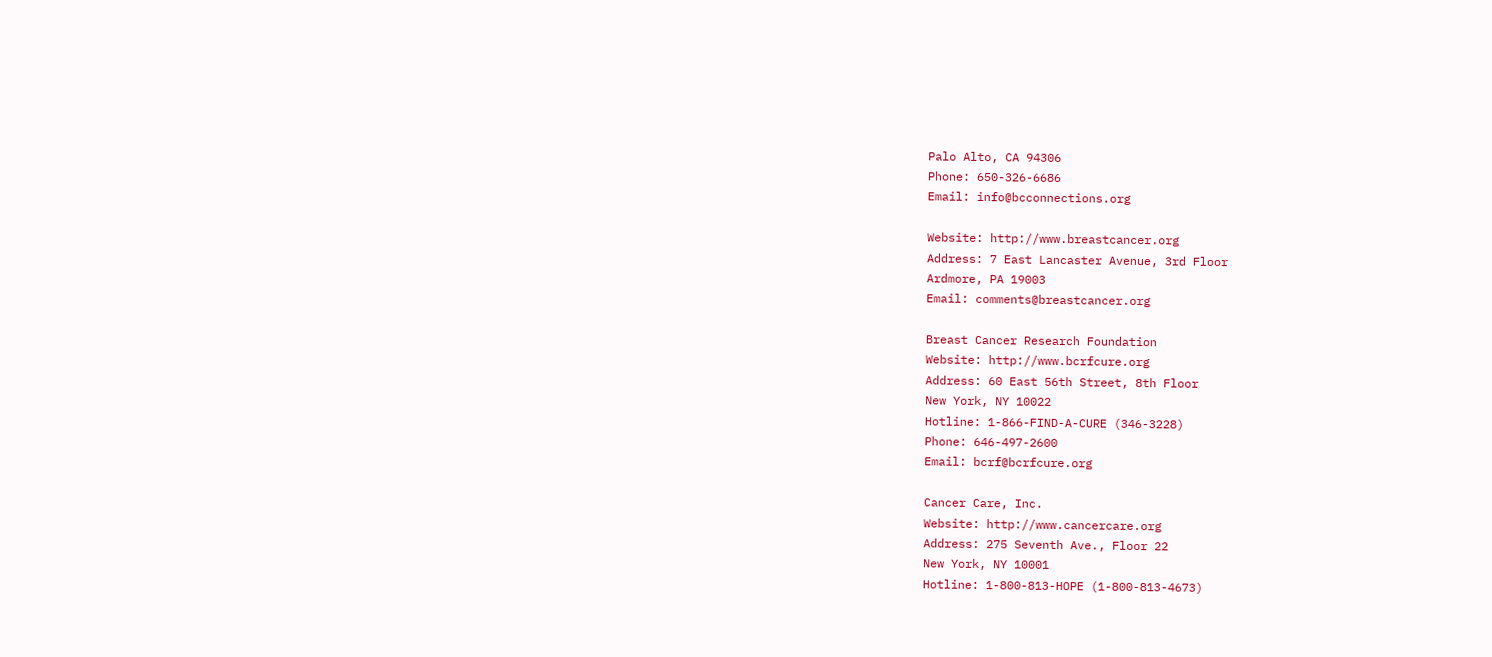Palo Alto, CA 94306
Phone: 650-326-6686
Email: info@bcconnections.org

Website: http://www.breastcancer.org
Address: 7 East Lancaster Avenue, 3rd Floor
Ardmore, PA 19003
Email: comments@breastcancer.org

Breast Cancer Research Foundation
Website: http://www.bcrfcure.org
Address: 60 East 56th Street, 8th Floor
New York, NY 10022
Hotline: 1-866-FIND-A-CURE (346-3228)
Phone: 646-497-2600
Email: bcrf@bcrfcure.org

Cancer Care, Inc.
Website: http://www.cancercare.org
Address: 275 Seventh Ave., Floor 22
New York, NY 10001
Hotline: 1-800-813-HOPE (1-800-813-4673)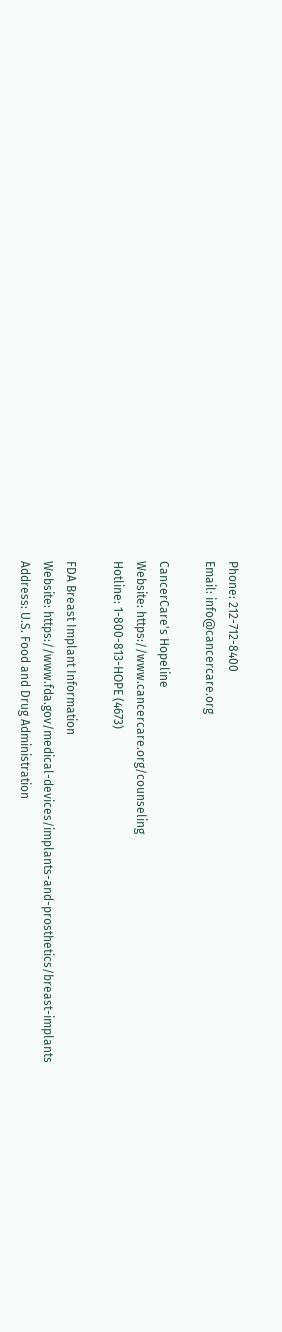Phone: 212-712-8400
Email: info@cancercare.org

CancerCare's Hopeline
Website: https://www.cancercare.org/counseling
Hotline: 1-800-813-HOPE (4673)

FDA Breast Implant Information
Website: https://www.fda.gov/medical-devices/implants-and-prosthetics/breast-implants
Address: U.S. Food and Drug Administration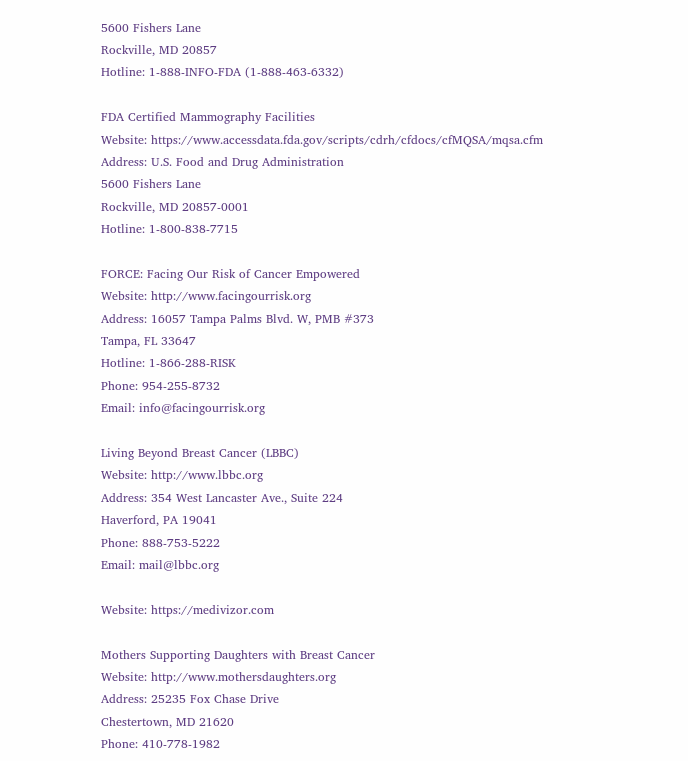5600 Fishers Lane
Rockville, MD 20857
Hotline: 1-888-INFO-FDA (1-888-463-6332)

FDA Certified Mammography Facilities
Website: https://www.accessdata.fda.gov/scripts/cdrh/cfdocs/cfMQSA/mqsa.cfm
Address: U.S. Food and Drug Administration
5600 Fishers Lane
Rockville, MD 20857-0001
Hotline: 1-800-838-7715

FORCE: Facing Our Risk of Cancer Empowered
Website: http://www.facingourrisk.org
Address: 16057 Tampa Palms Blvd. W, PMB #373
Tampa, FL 33647
Hotline: 1-866-288-RISK
Phone: 954-255-8732
Email: info@facingourrisk.org

Living Beyond Breast Cancer (LBBC)
Website: http://www.lbbc.org
Address: 354 West Lancaster Ave., Suite 224
Haverford, PA 19041
Phone: 888-753-5222
Email: mail@lbbc.org

Website: https://medivizor.com

Mothers Supporting Daughters with Breast Cancer
Website: http://www.mothersdaughters.org
Address: 25235 Fox Chase Drive
Chestertown, MD 21620
Phone: 410-778-1982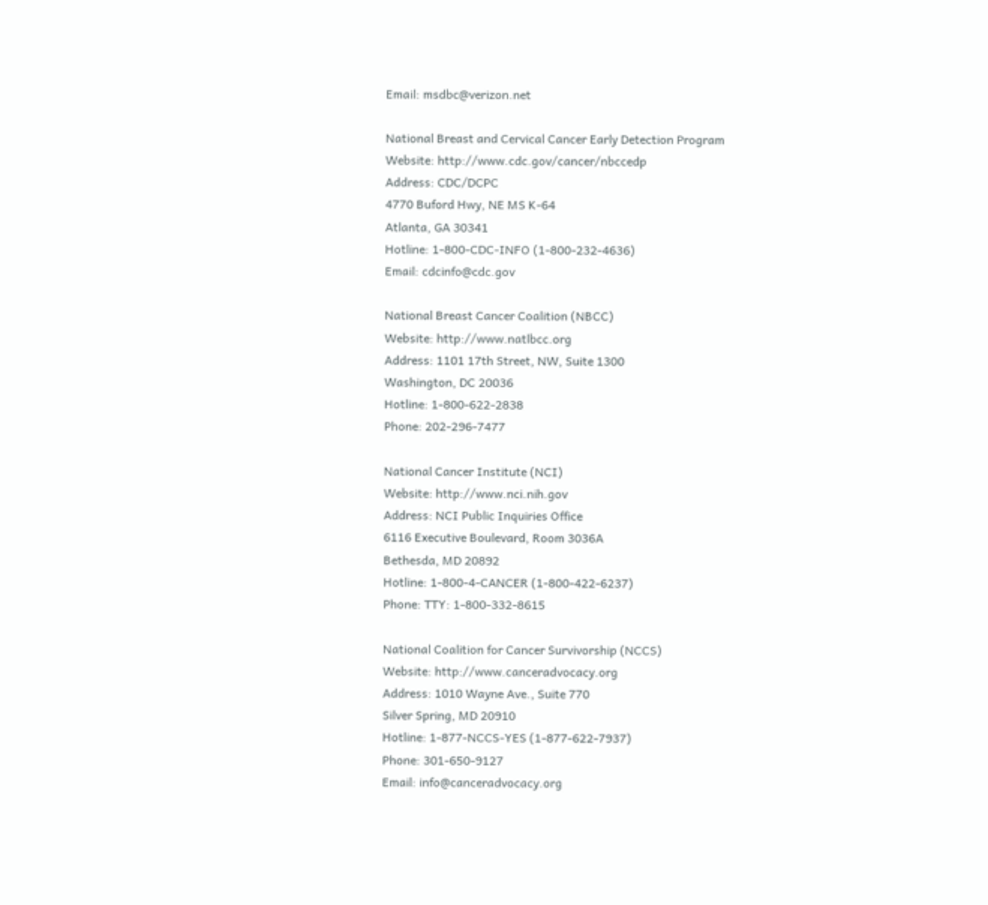Email: msdbc@verizon.net

National Breast and Cervical Cancer Early Detection Program
Website: http://www.cdc.gov/cancer/nbccedp
Address: CDC/DCPC
4770 Buford Hwy, NE MS K-64
Atlanta, GA 30341
Hotline: 1-800-CDC-INFO (1-800-232-4636)
Email: cdcinfo@cdc.gov

National Breast Cancer Coalition (NBCC)
Website: http://www.natlbcc.org
Address: 1101 17th Street, NW, Suite 1300
Washington, DC 20036
Hotline: 1-800-622-2838
Phone: 202-296-7477

National Cancer Institute (NCI)
Website: http://www.nci.nih.gov
Address: NCI Public Inquiries Office
6116 Executive Boulevard, Room 3036A
Bethesda, MD 20892
Hotline: 1-800-4-CANCER (1-800-422-6237)
Phone: TTY: 1-800-332-8615

National Coalition for Cancer Survivorship (NCCS)
Website: http://www.canceradvocacy.org
Address: 1010 Wayne Ave., Suite 770
Silver Spring, MD 20910
Hotline: 1-877-NCCS-YES (1-877-622-7937)
Phone: 301-650-9127
Email: info@canceradvocacy.org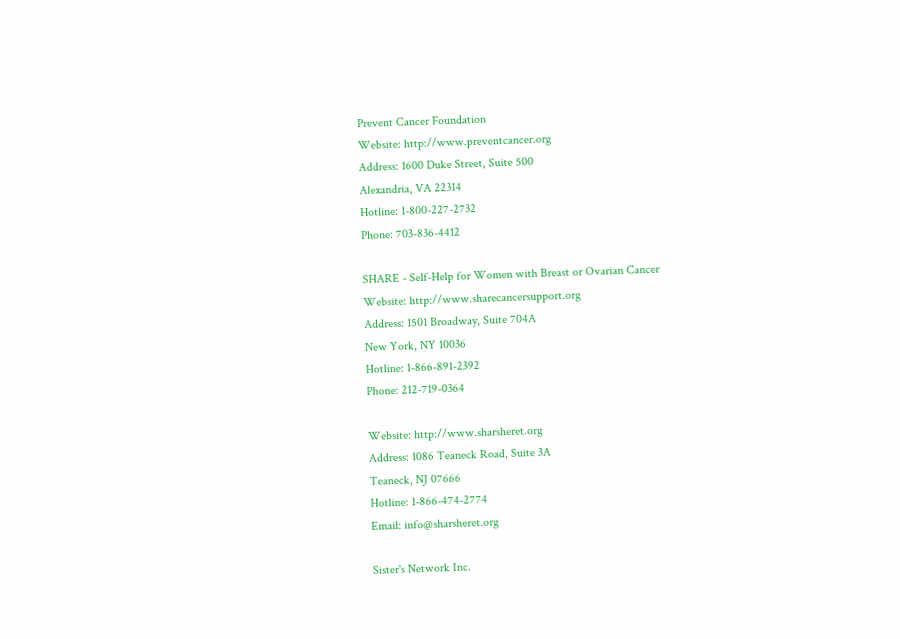Prevent Cancer Foundation
Website: http://www.preventcancer.org
Address: 1600 Duke Street, Suite 500
Alexandria, VA 22314
Hotline: 1-800-227-2732
Phone: 703-836-4412

SHARE - Self-Help for Women with Breast or Ovarian Cancer
Website: http://www.sharecancersupport.org
Address: 1501 Broadway, Suite 704A
New York, NY 10036
Hotline: 1-866-891-2392
Phone: 212-719-0364

Website: http://www.sharsheret.org
Address: 1086 Teaneck Road, Suite 3A
Teaneck, NJ 07666
Hotline: 1-866-474-2774
Email: info@sharsheret.org

Sister's Network Inc.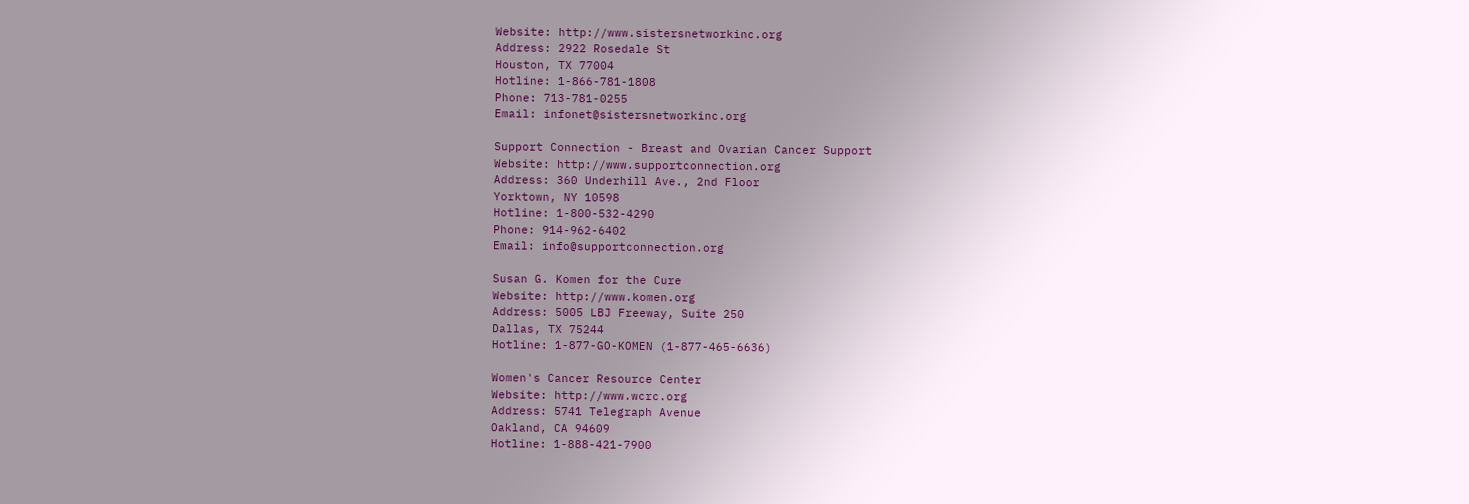Website: http://www.sistersnetworkinc.org
Address: 2922 Rosedale St
Houston, TX 77004
Hotline: 1-866-781-1808
Phone: 713-781-0255
Email: infonet@sistersnetworkinc.org

Support Connection - Breast and Ovarian Cancer Support
Website: http://www.supportconnection.org
Address: 360 Underhill Ave., 2nd Floor
Yorktown, NY 10598
Hotline: 1-800-532-4290
Phone: 914-962-6402
Email: info@supportconnection.org

Susan G. Komen for the Cure
Website: http://www.komen.org
Address: 5005 LBJ Freeway, Suite 250
Dallas, TX 75244
Hotline: 1-877-GO-KOMEN (1-877-465-6636)

Women's Cancer Resource Center
Website: http://www.wcrc.org
Address: 5741 Telegraph Avenue
Oakland, CA 94609
Hotline: 1-888-421-7900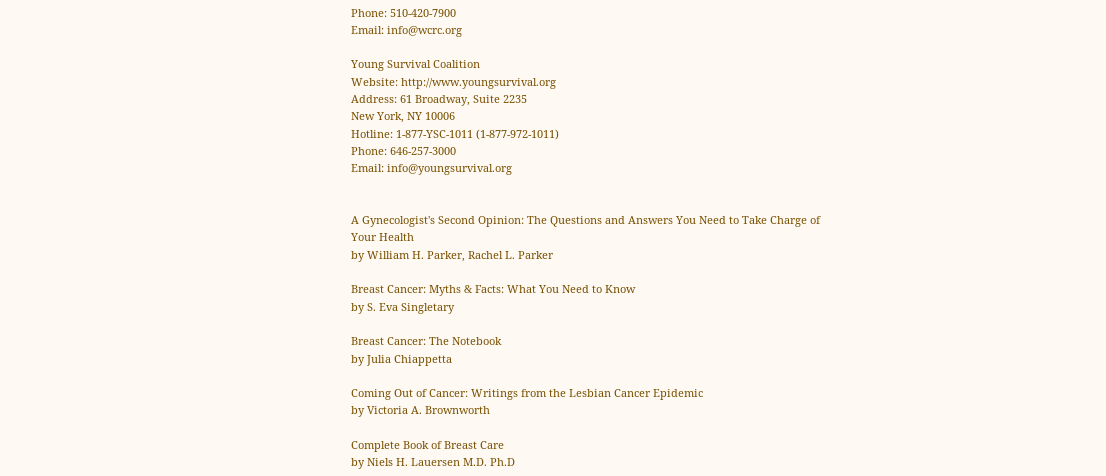Phone: 510-420-7900
Email: info@wcrc.org

Young Survival Coalition
Website: http://www.youngsurvival.org
Address: 61 Broadway, Suite 2235
New York, NY 10006
Hotline: 1-877-YSC-1011 (1-877-972-1011)
Phone: 646-257-3000
Email: info@youngsurvival.org


A Gynecologist's Second Opinion: The Questions and Answers You Need to Take Charge of Your Health
by William H. Parker, Rachel L. Parker

Breast Cancer: Myths & Facts: What You Need to Know
by S. Eva Singletary

Breast Cancer: The Notebook
by Julia Chiappetta

Coming Out of Cancer: Writings from the Lesbian Cancer Epidemic
by Victoria A. Brownworth

Complete Book of Breast Care
by Niels H. Lauersen M.D. Ph.D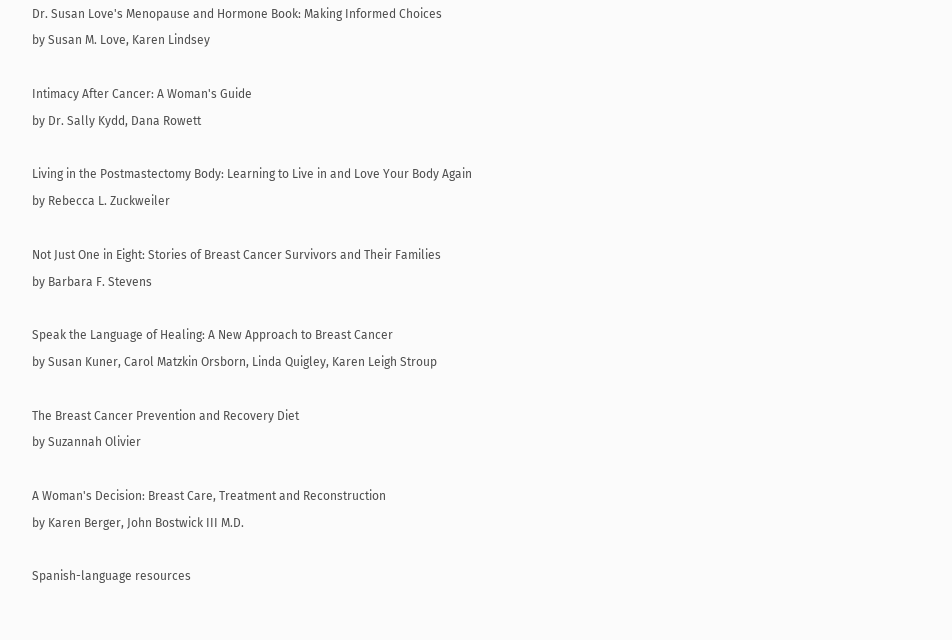Dr. Susan Love's Menopause and Hormone Book: Making Informed Choices
by Susan M. Love, Karen Lindsey

Intimacy After Cancer: A Woman's Guide
by Dr. Sally Kydd, Dana Rowett

Living in the Postmastectomy Body: Learning to Live in and Love Your Body Again
by Rebecca L. Zuckweiler

Not Just One in Eight: Stories of Breast Cancer Survivors and Their Families
by Barbara F. Stevens

Speak the Language of Healing: A New Approach to Breast Cancer
by Susan Kuner, Carol Matzkin Orsborn, Linda Quigley, Karen Leigh Stroup

The Breast Cancer Prevention and Recovery Diet
by Suzannah Olivier

A Woman's Decision: Breast Care, Treatment and Reconstruction
by Karen Berger, John Bostwick III M.D.

Spanish-language resources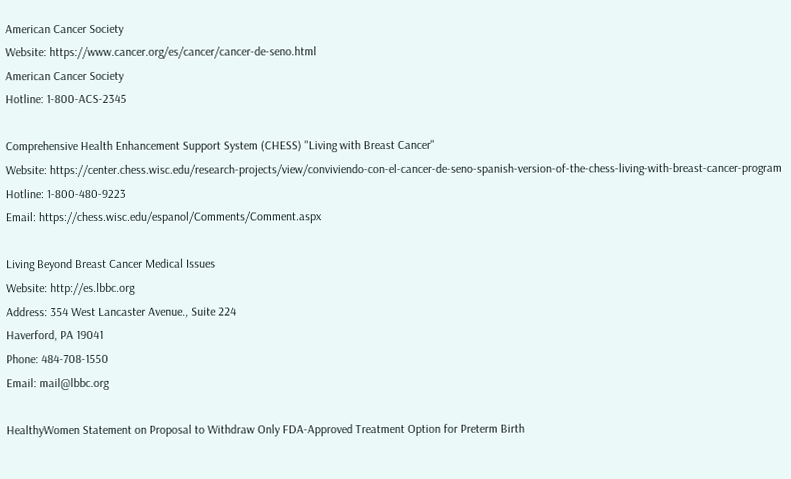American Cancer Society
Website: https://www.cancer.org/es/cancer/cancer-de-seno.html
American Cancer Society
Hotline: 1-800-ACS-2345

Comprehensive Health Enhancement Support System (CHESS) "Living with Breast Cancer"
Website: https://center.chess.wisc.edu/research-projects/view/conviviendo-con-el-cancer-de-seno-spanish-version-of-the-chess-living-with-breast-cancer-program
Hotline: 1-800-480-9223
Email: https://chess.wisc.edu/espanol/Comments/Comment.aspx

Living Beyond Breast Cancer Medical Issues
Website: http://es.lbbc.org
Address: 354 West Lancaster Avenue., Suite 224
Haverford, PA 19041
Phone: 484-708-1550
Email: mail@lbbc.org

HealthyWomen Statement on Proposal to Withdraw Only FDA-Approved Treatment Option for Preterm Birth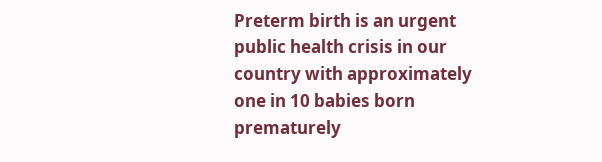Preterm birth is an urgent public health crisis in our country with approximately one in 10 babies born prematurely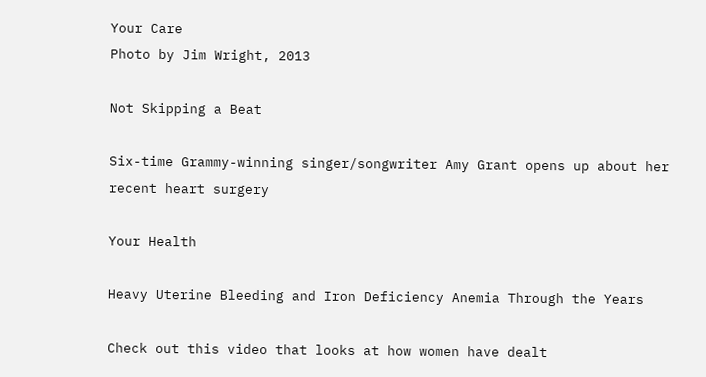Your Care
Photo by Jim Wright, 2013

Not Skipping a Beat

Six-time Grammy-winning singer/songwriter Amy Grant opens up about her recent heart surgery

Your Health

Heavy Uterine Bleeding and Iron Deficiency Anemia Through the Years

Check out this video that looks at how women have dealt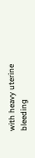with heavy uterine bleeding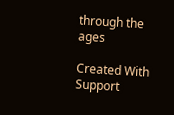through the ages

Created With Support